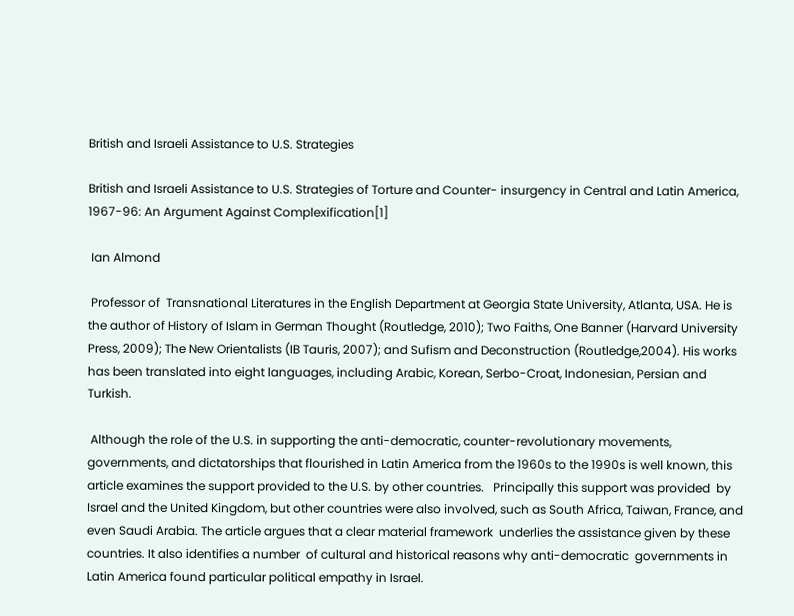British and Israeli Assistance to U.S. Strategies

British and Israeli Assistance to U.S. Strategies of Torture and Counter- insurgency in Central and Latin America, 1967-96: An Argument Against Complexification[1]

 Ian Almond

 Professor of  Transnational Literatures in the English Department at Georgia State University, Atlanta, USA. He is the author of History of Islam in German Thought (Routledge, 2010); Two Faiths, One Banner (Harvard University Press, 2009); The New Orientalists (IB Tauris, 2007); and Sufism and Deconstruction (Routledge,2004). His works has been translated into eight languages, including Arabic, Korean, Serbo-Croat, Indonesian, Persian and Turkish.

 Although the role of the U.S. in supporting the anti-democratic, counter-revolutionary movements, governments, and dictatorships that flourished in Latin America from the 1960s to the 1990s is well known, this article examines the support provided to the U.S. by other countries.   Principally this support was provided  by Israel and the United Kingdom, but other countries were also involved, such as South Africa, Taiwan, France, and even Saudi Arabia. The article argues that a clear material framework  underlies the assistance given by these countries. It also identifies a number  of cultural and historical reasons why anti-democratic  governments in Latin America found particular political empathy in Israel.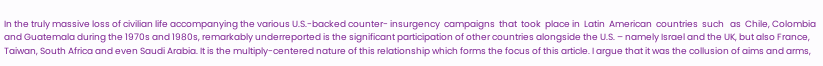In the truly massive loss of civilian life accompanying the various U.S.-backed counter- insurgency  campaigns  that  took  place in  Latin  American  countries  such   as  Chile, Colombia and Guatemala during the 1970s and 1980s, remarkably underreported is the significant participation of other countries alongside the U.S. – namely Israel and the UK, but also France, Taiwan, South Africa and even Saudi Arabia. It is the multiply-centered nature of this relationship which forms the focus of this article. I argue that it was the collusion of aims and arms,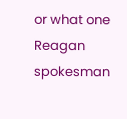or what one Reagan spokesman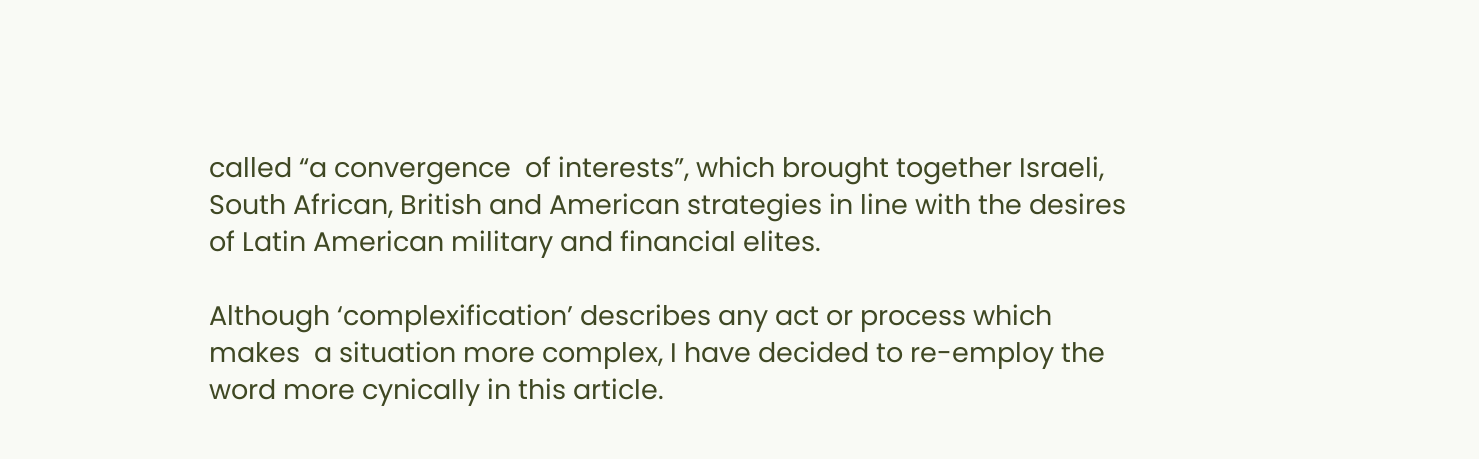called “a convergence  of interests”, which brought together Israeli, South African, British and American strategies in line with the desires of Latin American military and financial elites.

Although ‘complexification’ describes any act or process which makes  a situation more complex, I have decided to re-employ the word more cynically in this article.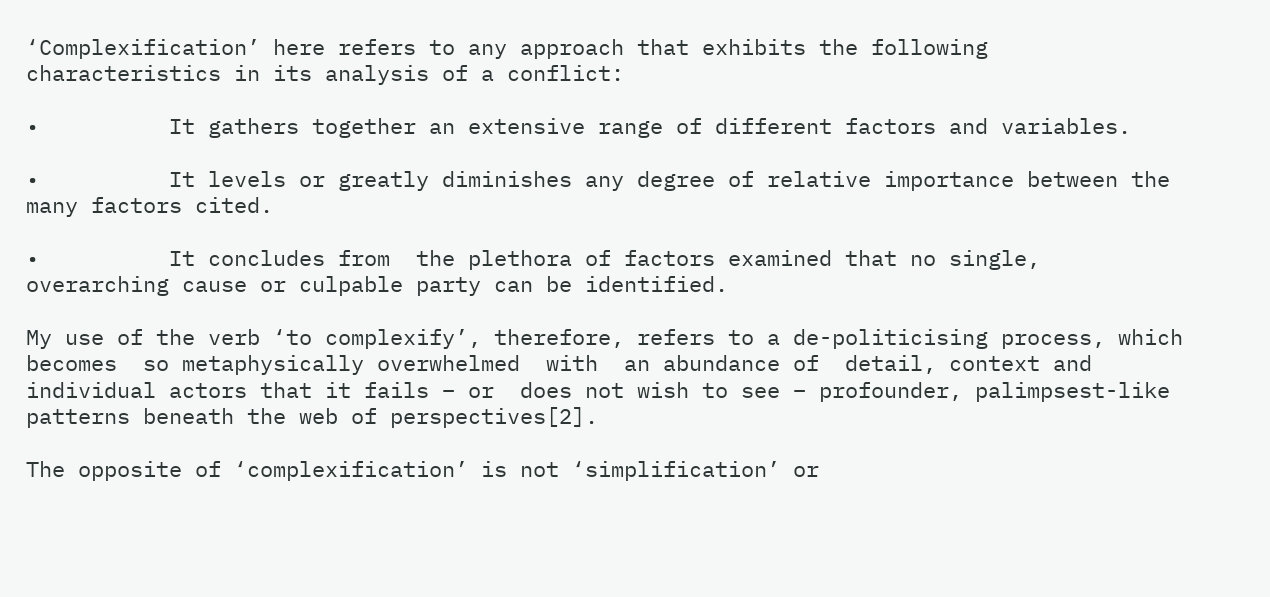‘Complexification’ here refers to any approach that exhibits the following characteristics in its analysis of a conflict:

•          It gathers together an extensive range of different factors and variables.

•          It levels or greatly diminishes any degree of relative importance between the many factors cited.

•          It concludes from  the plethora of factors examined that no single, overarching cause or culpable party can be identified.

My use of the verb ‘to complexify’, therefore, refers to a de-politicising process, which becomes  so metaphysically overwhelmed  with  an abundance of  detail, context and individual actors that it fails – or  does not wish to see – profounder, palimpsest-like patterns beneath the web of perspectives[2].

The opposite of ‘complexification’ is not ‘simplification’ or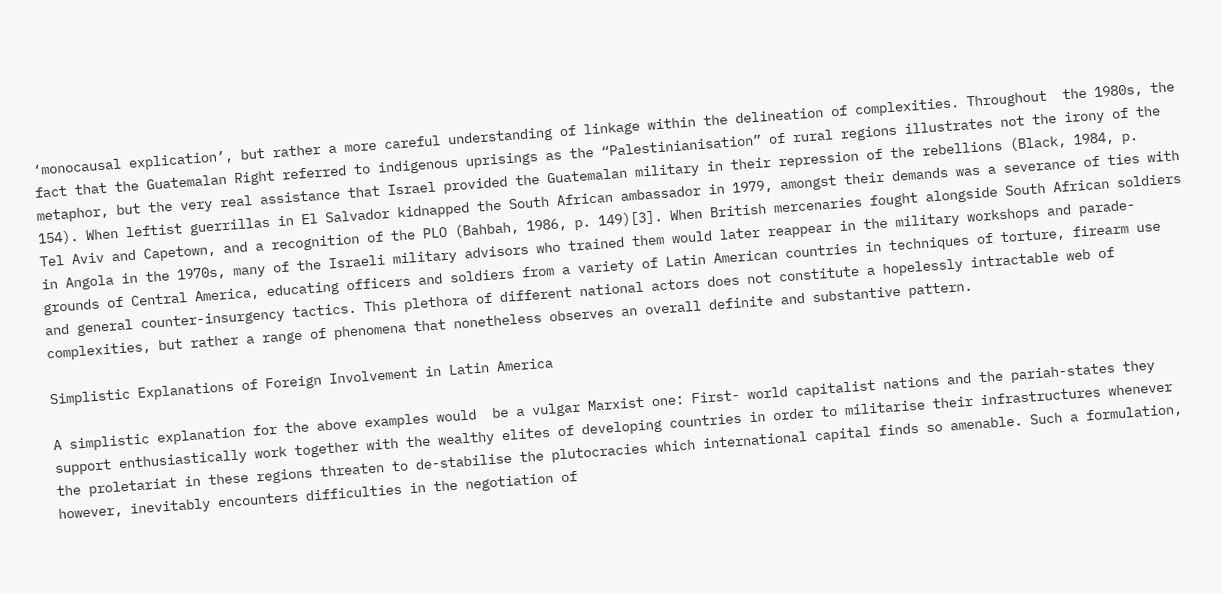‘monocausal explication’, but rather a more careful understanding of linkage within the delineation of complexities. Throughout  the 1980s, the fact that the Guatemalan Right referred to indigenous uprisings as the “Palestinianisation” of rural regions illustrates not the irony of the metaphor, but the very real assistance that Israel provided the Guatemalan military in their repression of the rebellions (Black, 1984, p. 154). When leftist guerrillas in El Salvador kidnapped the South African ambassador in 1979, amongst their demands was a severance of ties with Tel Aviv and Capetown, and a recognition of the PLO (Bahbah, 1986, p. 149)[3]. When British mercenaries fought alongside South African soldiers in Angola in the 1970s, many of the Israeli military advisors who trained them would later reappear in the military workshops and parade-grounds of Central America, educating officers and soldiers from a variety of Latin American countries in techniques of torture, firearm use and general counter-insurgency tactics. This plethora of different national actors does not constitute a hopelessly intractable web of complexities, but rather a range of phenomena that nonetheless observes an overall definite and substantive pattern.

Simplistic Explanations of Foreign Involvement in Latin America

A simplistic explanation for the above examples would  be a vulgar Marxist one: First- world capitalist nations and the pariah-states they support enthusiastically work together with the wealthy elites of developing countries in order to militarise their infrastructures whenever the proletariat in these regions threaten to de-stabilise the plutocracies which international capital finds so amenable. Such a formulation, however, inevitably encounters difficulties in the negotiation of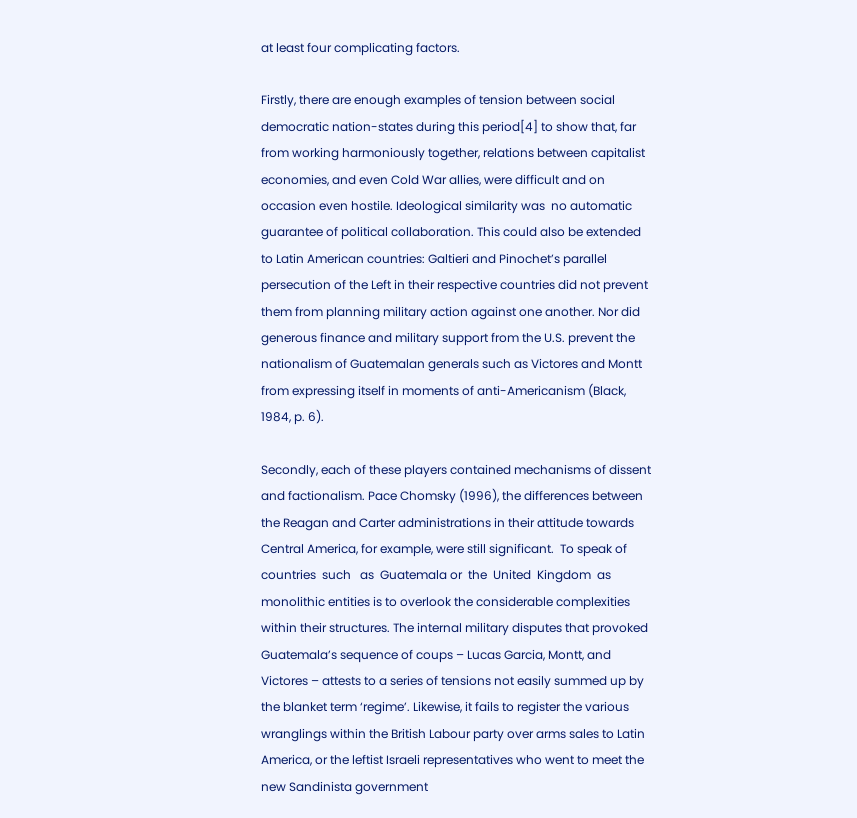at least four complicating factors.

Firstly, there are enough examples of tension between social democratic nation-states during this period[4] to show that, far from working harmoniously together, relations between capitalist economies, and even Cold War allies, were difficult and on occasion even hostile. Ideological similarity was  no automatic guarantee of political collaboration. This could also be extended to Latin American countries: Galtieri and Pinochet’s parallel persecution of the Left in their respective countries did not prevent them from planning military action against one another. Nor did generous finance and military support from the U.S. prevent the nationalism of Guatemalan generals such as Victores and Montt  from expressing itself in moments of anti-Americanism (Black, 1984, p. 6).

Secondly, each of these players contained mechanisms of dissent and factionalism. Pace Chomsky (1996), the differences between the Reagan and Carter administrations in their attitude towards Central America, for example, were still significant.  To speak of  countries  such   as  Guatemala or  the  United  Kingdom  as monolithic entities is to overlook the considerable complexities within their structures. The internal military disputes that provoked Guatemala’s sequence of coups – Lucas Garcia, Montt, and Victores – attests to a series of tensions not easily summed up by the blanket term ‘regime’. Likewise, it fails to register the various wranglings within the British Labour party over arms sales to Latin America, or the leftist Israeli representatives who went to meet the new Sandinista government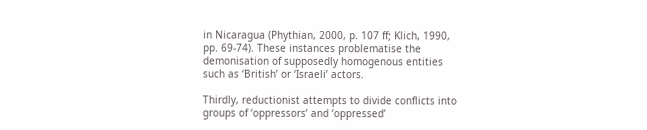in Nicaragua (Phythian, 2000, p. 107 ff; Klich, 1990, pp. 69-74). These instances problematise the demonisation of supposedly homogenous entities such as ‘British’ or ‘Israeli’ actors.

Thirdly, reductionist attempts to divide conflicts into groups of ‘oppressors’ and ‘oppressed’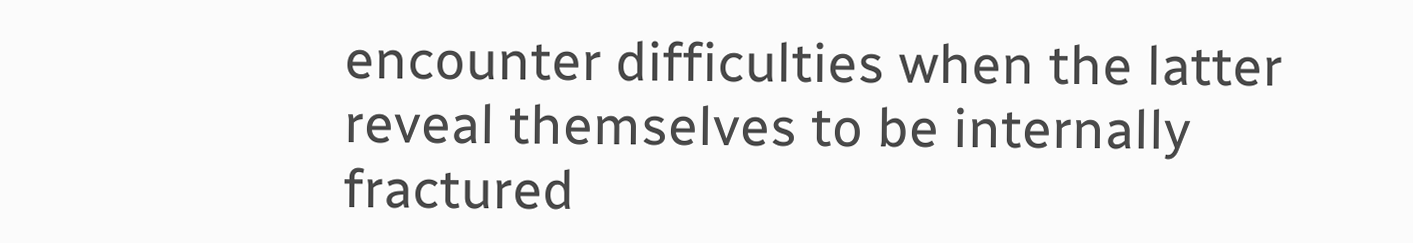encounter difficulties when the latter reveal themselves to be internally fractured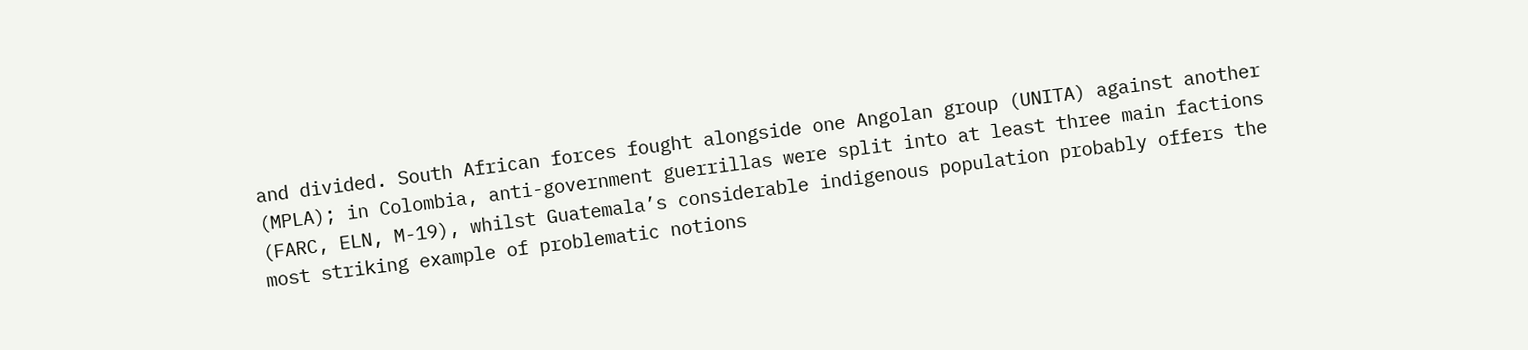and divided. South African forces fought alongside one Angolan group (UNITA) against another (MPLA); in Colombia, anti-government guerrillas were split into at least three main factions (FARC, ELN, M-19), whilst Guatemala’s considerable indigenous population probably offers the most striking example of problematic notions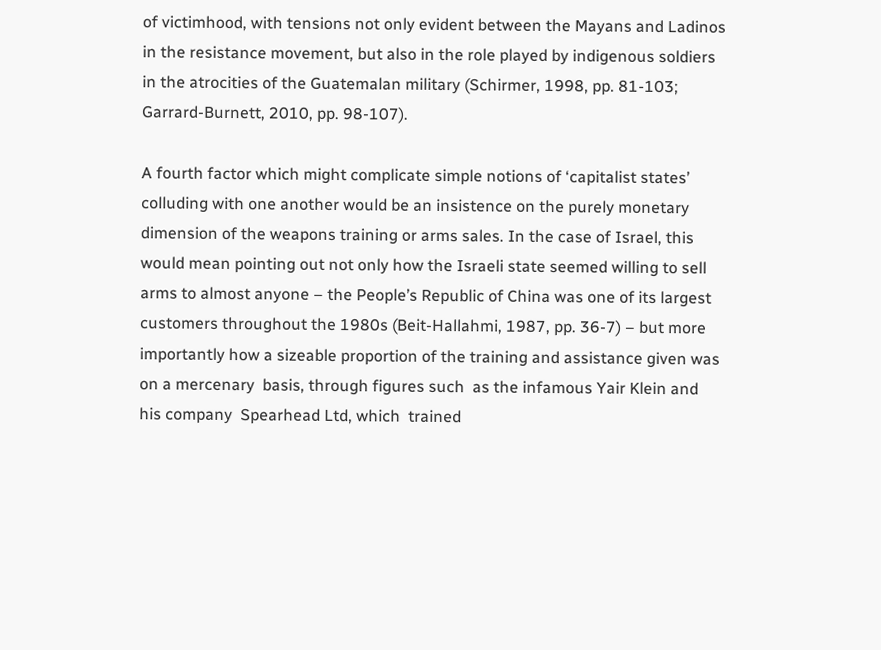of victimhood, with tensions not only evident between the Mayans and Ladinos in the resistance movement, but also in the role played by indigenous soldiers in the atrocities of the Guatemalan military (Schirmer, 1998, pp. 81-103; Garrard-Burnett, 2010, pp. 98-107).

A fourth factor which might complicate simple notions of ‘capitalist states’ colluding with one another would be an insistence on the purely monetary dimension of the weapons training or arms sales. In the case of Israel, this would mean pointing out not only how the Israeli state seemed willing to sell arms to almost anyone – the People’s Republic of China was one of its largest customers throughout the 1980s (Beit-Hallahmi, 1987, pp. 36-7) – but more importantly how a sizeable proportion of the training and assistance given was on a mercenary  basis, through figures such  as the infamous Yair Klein and his company  Spearhead Ltd, which  trained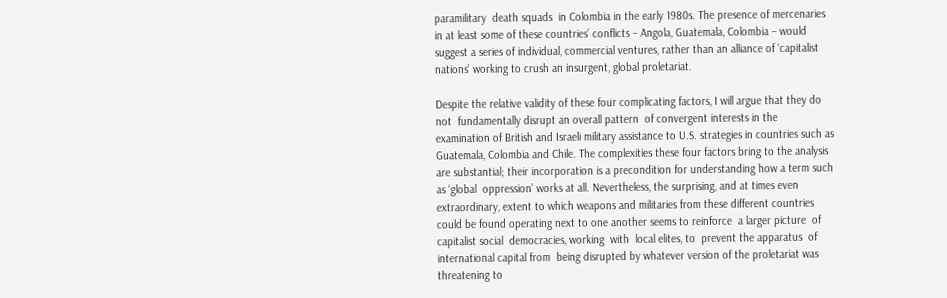paramilitary  death squads  in Colombia in the early 1980s. The presence of mercenaries in at least some of these countries’ conflicts – Angola, Guatemala, Colombia – would suggest a series of individual, commercial ventures, rather than an alliance of ‘capitalist nations’ working to crush an insurgent, global proletariat.

Despite the relative validity of these four complicating factors, I will argue that they do not  fundamentally disrupt an overall pattern  of convergent interests in the examination of British and Israeli military assistance to U.S. strategies in countries such as Guatemala, Colombia and Chile. The complexities these four factors bring to the analysis are substantial; their incorporation is a precondition for understanding how a term such as ‘global  oppression’ works at all. Nevertheless, the surprising, and at times even extraordinary, extent to which weapons and militaries from these different countries could be found operating next to one another seems to reinforce  a larger picture  of capitalist social  democracies, working  with  local elites, to  prevent the apparatus  of international capital from  being disrupted by whatever version of the proletariat was threatening to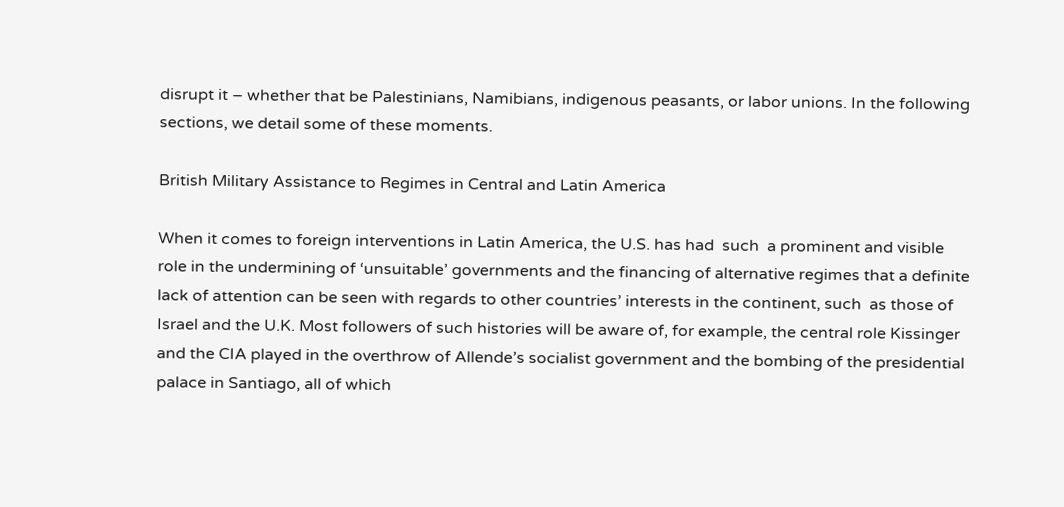disrupt it – whether that be Palestinians, Namibians, indigenous peasants, or labor unions. In the following sections, we detail some of these moments.

British Military Assistance to Regimes in Central and Latin America

When it comes to foreign interventions in Latin America, the U.S. has had  such  a prominent and visible role in the undermining of ‘unsuitable’ governments and the financing of alternative regimes that a definite lack of attention can be seen with regards to other countries’ interests in the continent, such  as those of Israel and the U.K. Most followers of such histories will be aware of, for example, the central role Kissinger and the CIA played in the overthrow of Allende’s socialist government and the bombing of the presidential palace in Santiago, all of which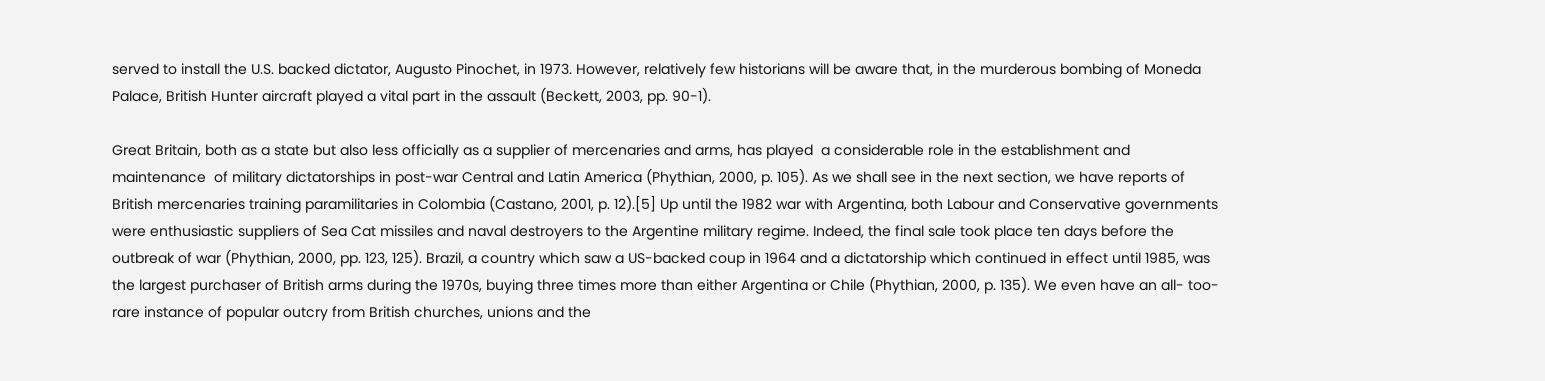served to install the U.S. backed dictator, Augusto Pinochet, in 1973. However, relatively few historians will be aware that, in the murderous bombing of Moneda Palace, British Hunter aircraft played a vital part in the assault (Beckett, 2003, pp. 90-1).

Great Britain, both as a state but also less officially as a supplier of mercenaries and arms, has played  a considerable role in the establishment and maintenance  of military dictatorships in post-war Central and Latin America (Phythian, 2000, p. 105). As we shall see in the next section, we have reports of British mercenaries training paramilitaries in Colombia (Castano, 2001, p. 12).[5] Up until the 1982 war with Argentina, both Labour and Conservative governments were enthusiastic suppliers of Sea Cat missiles and naval destroyers to the Argentine military regime. Indeed, the final sale took place ten days before the outbreak of war (Phythian, 2000, pp. 123, 125). Brazil, a country which saw a US-backed coup in 1964 and a dictatorship which continued in effect until 1985, was the largest purchaser of British arms during the 1970s, buying three times more than either Argentina or Chile (Phythian, 2000, p. 135). We even have an all- too-rare instance of popular outcry from British churches, unions and the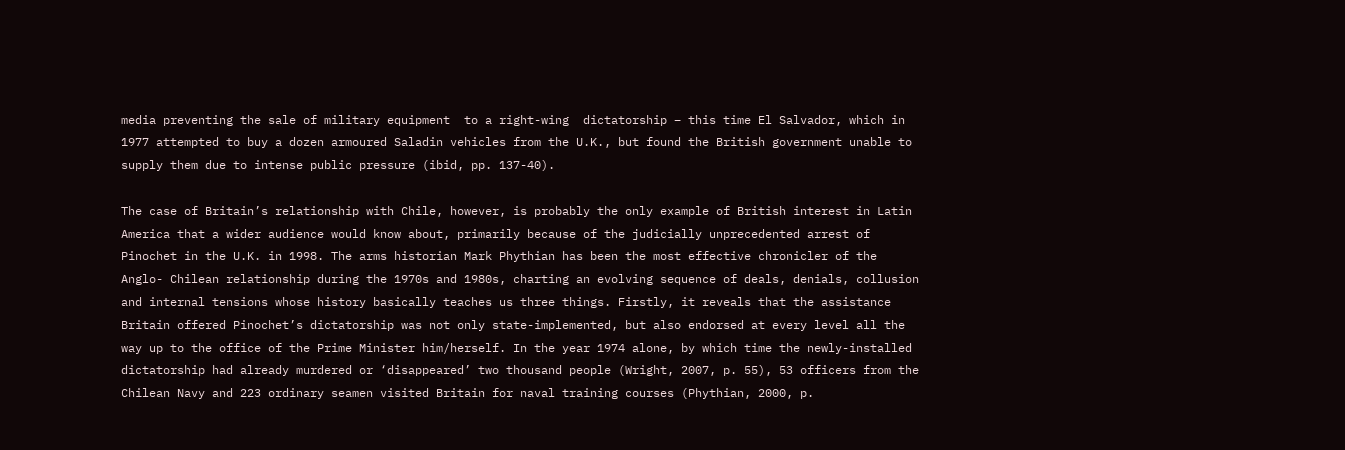media preventing the sale of military equipment  to a right-wing  dictatorship – this time El Salvador, which in 1977 attempted to buy a dozen armoured Saladin vehicles from the U.K., but found the British government unable to supply them due to intense public pressure (ibid, pp. 137-40).

The case of Britain’s relationship with Chile, however, is probably the only example of British interest in Latin America that a wider audience would know about, primarily because of the judicially unprecedented arrest of Pinochet in the U.K. in 1998. The arms historian Mark Phythian has been the most effective chronicler of the Anglo- Chilean relationship during the 1970s and 1980s, charting an evolving sequence of deals, denials, collusion and internal tensions whose history basically teaches us three things. Firstly, it reveals that the assistance Britain offered Pinochet’s dictatorship was not only state-implemented, but also endorsed at every level all the way up to the office of the Prime Minister him/herself. In the year 1974 alone, by which time the newly-installed dictatorship had already murdered or ‘disappeared’ two thousand people (Wright, 2007, p. 55), 53 officers from the Chilean Navy and 223 ordinary seamen visited Britain for naval training courses (Phythian, 2000, p.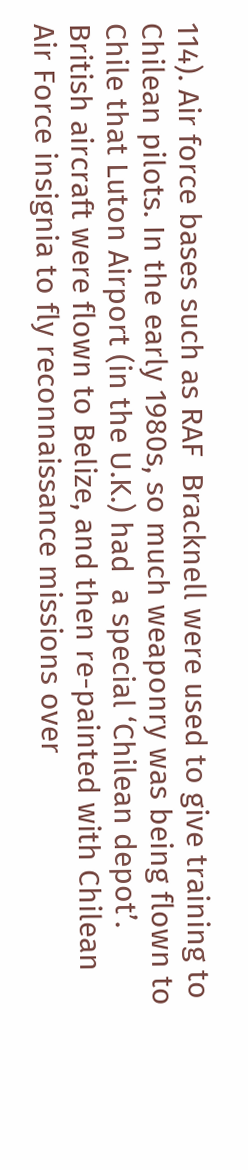114). Air force bases such as RAF  Bracknell were used to give training to Chilean pilots. In the early 1980s, so much weaponry was being flown to Chile that Luton Airport (in the U.K.) had  a special ‘Chilean depot’. British aircraft were flown to Belize, and then re-painted with Chilean Air Force insignia to fly reconnaissance missions over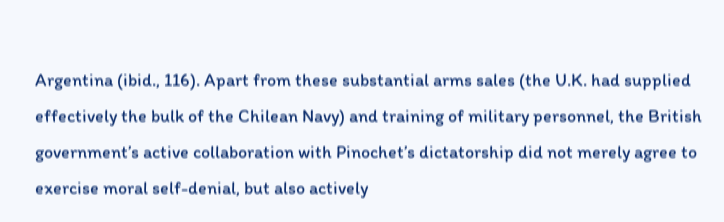Argentina (ibid., 116). Apart from these substantial arms sales (the U.K. had supplied effectively the bulk of the Chilean Navy) and training of military personnel, the British government’s active collaboration with Pinochet’s dictatorship did not merely agree to exercise moral self-denial, but also actively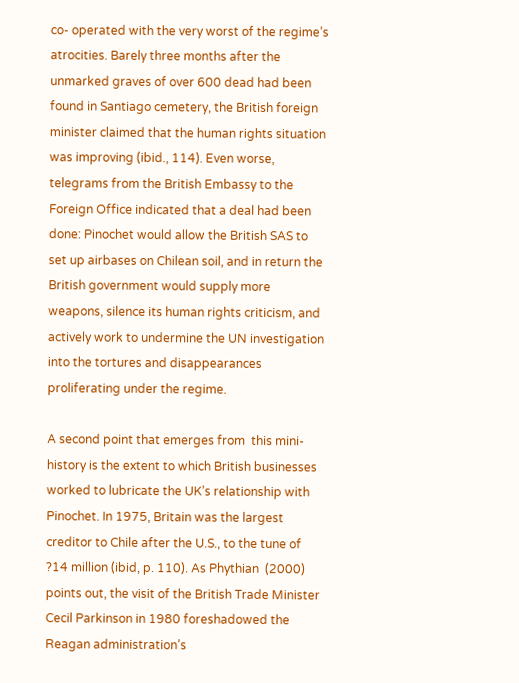co- operated with the very worst of the regime’s atrocities. Barely three months after the unmarked graves of over 600 dead had been found in Santiago cemetery, the British foreign minister claimed that the human rights situation was improving (ibid., 114). Even worse, telegrams from the British Embassy to the Foreign Office indicated that a deal had been done: Pinochet would allow the British SAS to set up airbases on Chilean soil, and in return the British government would supply more weapons, silence its human rights criticism, and actively work to undermine the UN investigation into the tortures and disappearances proliferating under the regime.

A second point that emerges from  this mini-history is the extent to which British businesses worked to lubricate the UK’s relationship with Pinochet. In 1975, Britain was the largest creditor to Chile after the U.S., to the tune of ?14 million (ibid, p. 110). As Phythian  (2000) points out, the visit of the British Trade Minister Cecil Parkinson in 1980 foreshadowed the Reagan administration’s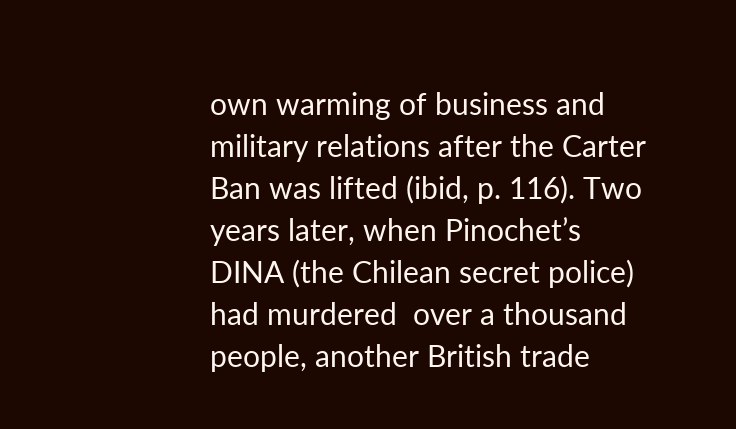own warming of business and military relations after the Carter Ban was lifted (ibid, p. 116). Two years later, when Pinochet’s DINA (the Chilean secret police) had murdered  over a thousand people, another British trade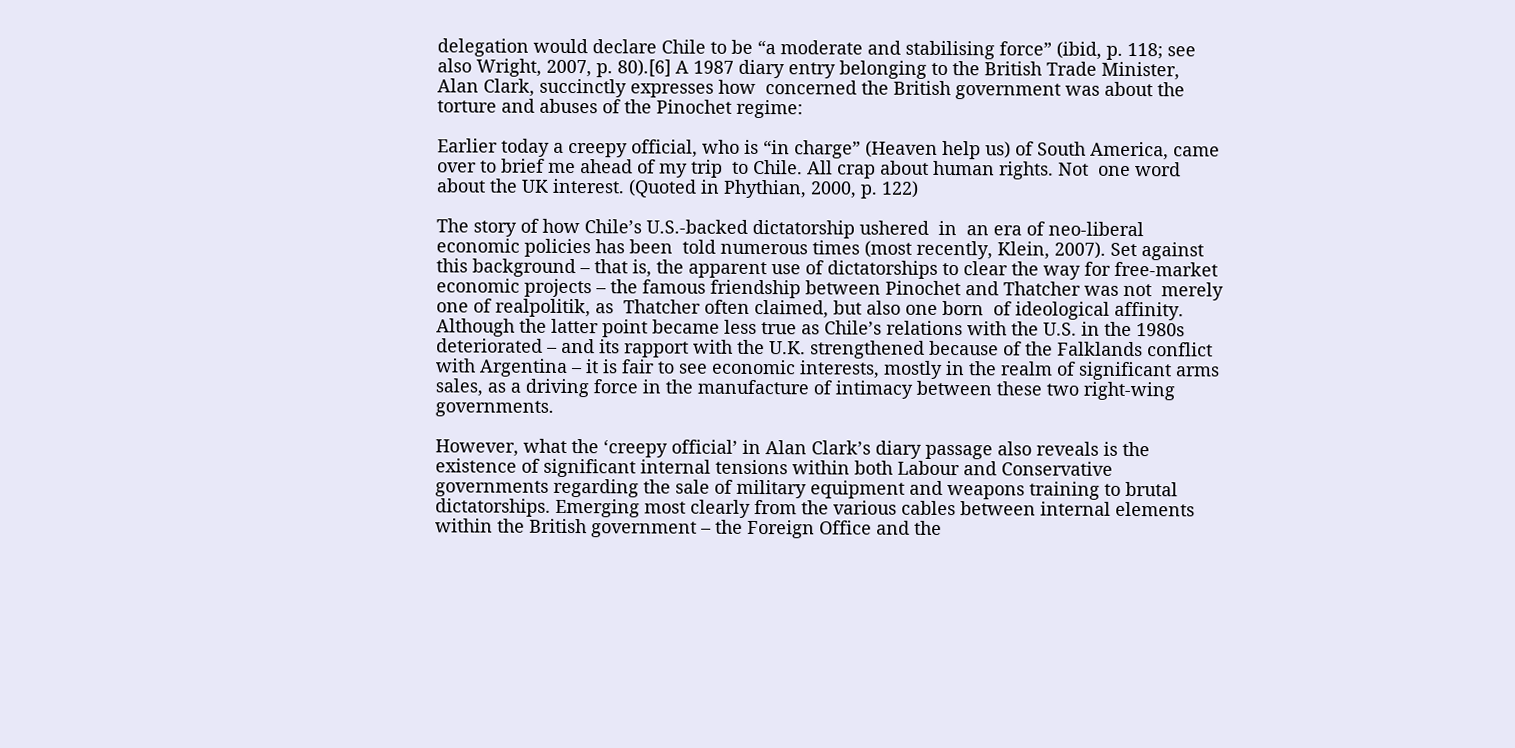delegation would declare Chile to be “a moderate and stabilising force” (ibid, p. 118; see also Wright, 2007, p. 80).[6] A 1987 diary entry belonging to the British Trade Minister, Alan Clark, succinctly expresses how  concerned the British government was about the torture and abuses of the Pinochet regime:

Earlier today a creepy official, who is “in charge” (Heaven help us) of South America, came over to brief me ahead of my trip  to Chile. All crap about human rights. Not  one word about the UK interest. (Quoted in Phythian, 2000, p. 122)

The story of how Chile’s U.S.-backed dictatorship ushered  in  an era of neo-liberal economic policies has been  told numerous times (most recently, Klein, 2007). Set against this background – that is, the apparent use of dictatorships to clear the way for free-market economic projects – the famous friendship between Pinochet and Thatcher was not  merely one of realpolitik, as  Thatcher often claimed, but also one born  of ideological affinity. Although the latter point became less true as Chile’s relations with the U.S. in the 1980s deteriorated – and its rapport with the U.K. strengthened because of the Falklands conflict with Argentina – it is fair to see economic interests, mostly in the realm of significant arms sales, as a driving force in the manufacture of intimacy between these two right-wing governments.

However, what the ‘creepy official’ in Alan Clark’s diary passage also reveals is the existence of significant internal tensions within both Labour and Conservative governments regarding the sale of military equipment and weapons training to brutal dictatorships. Emerging most clearly from the various cables between internal elements within the British government – the Foreign Office and the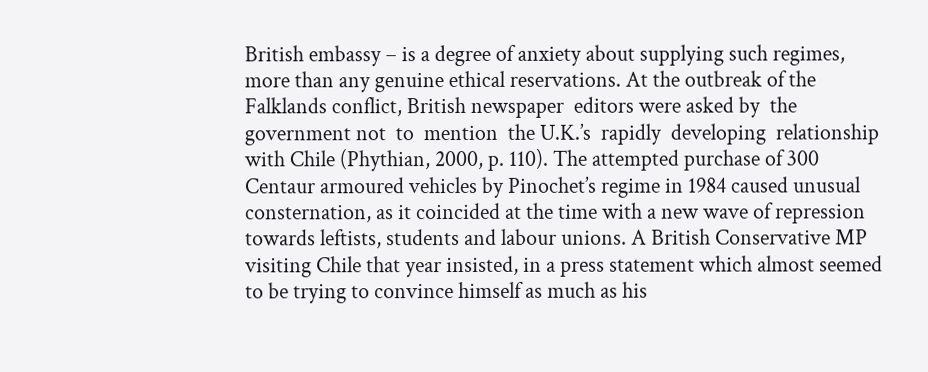British embassy – is a degree of anxiety about supplying such regimes, more than any genuine ethical reservations. At the outbreak of the Falklands conflict, British newspaper  editors were asked by  the government not  to  mention  the U.K.’s  rapidly  developing  relationship  with Chile (Phythian, 2000, p. 110). The attempted purchase of 300 Centaur armoured vehicles by Pinochet’s regime in 1984 caused unusual consternation, as it coincided at the time with a new wave of repression towards leftists, students and labour unions. A British Conservative MP visiting Chile that year insisted, in a press statement which almost seemed to be trying to convince himself as much as his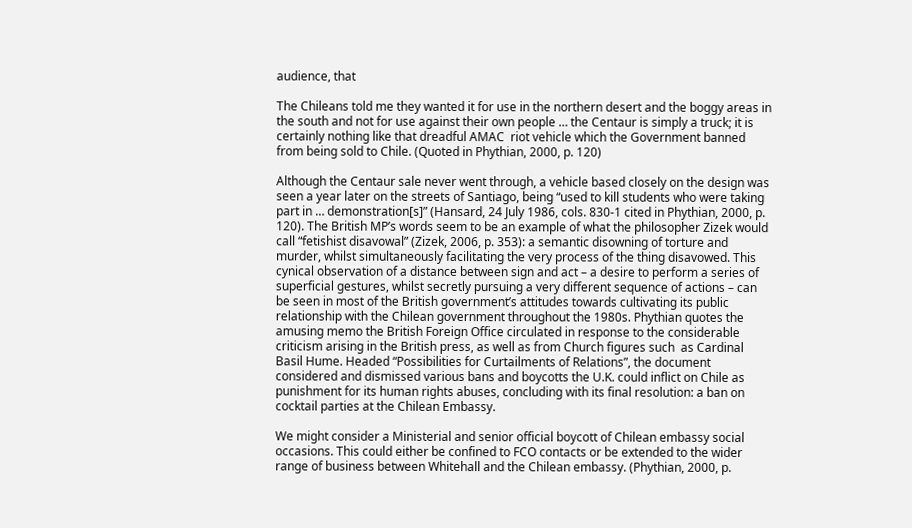audience, that

The Chileans told me they wanted it for use in the northern desert and the boggy areas in the south and not for use against their own people … the Centaur is simply a truck; it is certainly nothing like that dreadful AMAC  riot vehicle which the Government banned from being sold to Chile. (Quoted in Phythian, 2000, p. 120)

Although the Centaur sale never went through, a vehicle based closely on the design was seen a year later on the streets of Santiago, being “used to kill students who were taking part in … demonstration[s]” (Hansard, 24 July 1986, cols. 830-1 cited in Phythian, 2000, p. 120). The British MP’s words seem to be an example of what the philosopher Zizek would call “fetishist disavowal” (Zizek, 2006, p. 353): a semantic disowning of torture and murder, whilst simultaneously facilitating the very process of the thing disavowed. This cynical observation of a distance between sign and act – a desire to perform a series of superficial gestures, whilst secretly pursuing a very different sequence of actions – can be seen in most of the British government’s attitudes towards cultivating its public relationship with the Chilean government throughout the 1980s. Phythian quotes the amusing memo the British Foreign Office circulated in response to the considerable criticism arising in the British press, as well as from Church figures such  as Cardinal Basil Hume. Headed “Possibilities for Curtailments of Relations”, the document considered and dismissed various bans and boycotts the U.K. could inflict on Chile as punishment for its human rights abuses, concluding with its final resolution: a ban on cocktail parties at the Chilean Embassy.

We might consider a Ministerial and senior official boycott of Chilean embassy social occasions. This could either be confined to FCO contacts or be extended to the wider range of business between Whitehall and the Chilean embassy. (Phythian, 2000, p.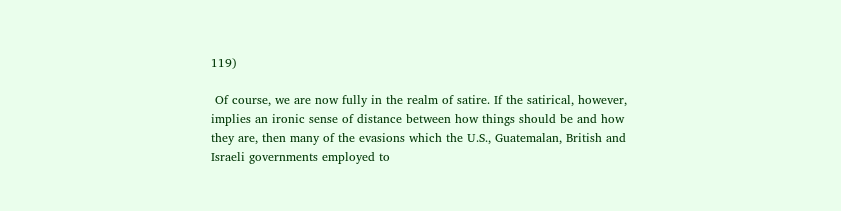119)

 Of course, we are now fully in the realm of satire. If the satirical, however, implies an ironic sense of distance between how things should be and how they are, then many of the evasions which the U.S., Guatemalan, British and Israeli governments employed to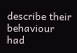describe their behaviour had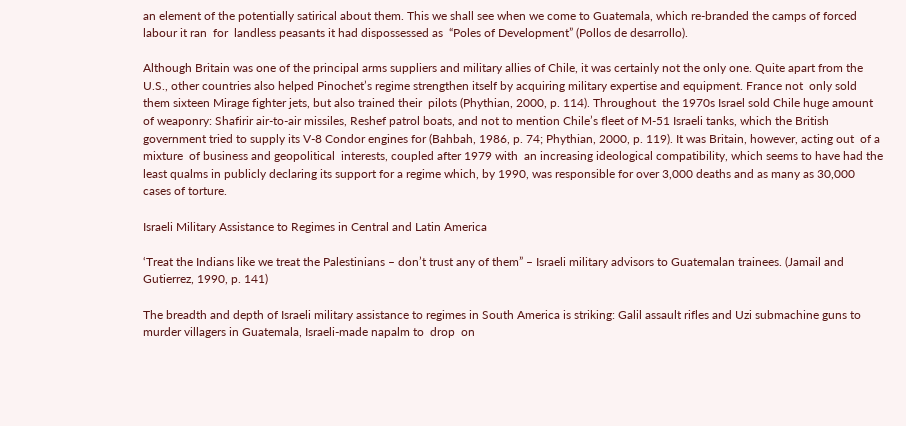an element of the potentially satirical about them. This we shall see when we come to Guatemala, which re-branded the camps of forced labour it ran  for  landless peasants it had dispossessed as  “Poles of Development” (Pollos de desarrollo).

Although Britain was one of the principal arms suppliers and military allies of Chile, it was certainly not the only one. Quite apart from the U.S., other countries also helped Pinochet’s regime strengthen itself by acquiring military expertise and equipment. France not  only sold them sixteen Mirage fighter jets, but also trained their  pilots (Phythian, 2000, p. 114). Throughout  the 1970s Israel sold Chile huge amount of weaponry: Shafirir air-to-air missiles, Reshef patrol boats, and not to mention Chile’s fleet of M-51 Israeli tanks, which the British government tried to supply its V-8 Condor engines for (Bahbah, 1986, p. 74; Phythian, 2000, p. 119). It was Britain, however, acting out  of a mixture  of business and geopolitical  interests, coupled after 1979 with  an increasing ideological compatibility, which seems to have had the least qualms in publicly declaring its support for a regime which, by 1990, was responsible for over 3,000 deaths and as many as 30,000 cases of torture.

Israeli Military Assistance to Regimes in Central and Latin America

‘Treat the Indians like we treat the Palestinians – don’t trust any of them” – Israeli military advisors to Guatemalan trainees. (Jamail and Gutierrez, 1990, p. 141)

The breadth and depth of Israeli military assistance to regimes in South America is striking: Galil assault rifles and Uzi submachine guns to murder villagers in Guatemala, Israeli-made napalm to  drop  on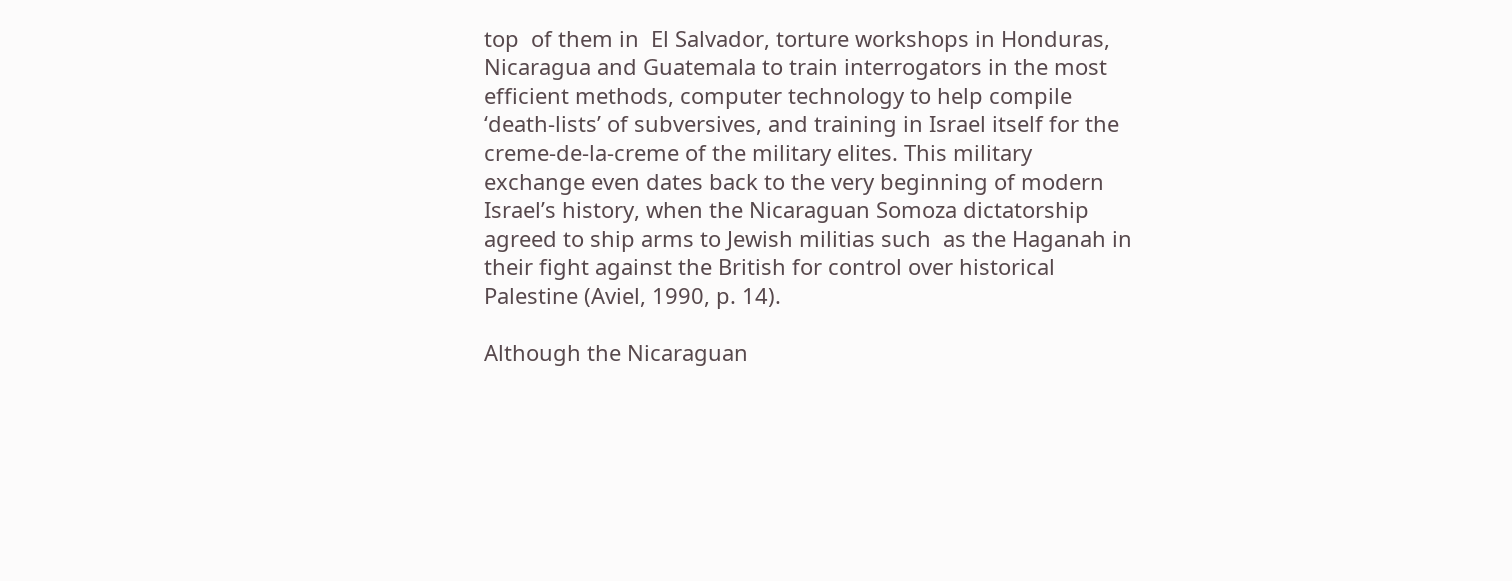top  of them in  El Salvador, torture workshops in Honduras, Nicaragua and Guatemala to train interrogators in the most efficient methods, computer technology to help compile ‘death-lists’ of subversives, and training in Israel itself for the creme-de-la-creme of the military elites. This military exchange even dates back to the very beginning of modern Israel’s history, when the Nicaraguan Somoza dictatorship agreed to ship arms to Jewish militias such  as the Haganah in their fight against the British for control over historical Palestine (Aviel, 1990, p. 14).

Although the Nicaraguan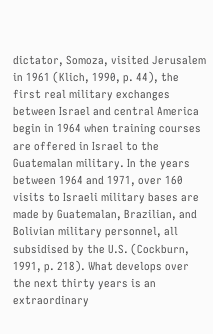dictator, Somoza, visited Jerusalem in 1961 (Klich, 1990, p. 44), the first real military exchanges between Israel and central America begin in 1964 when training courses are offered in Israel to the Guatemalan military. In the years between 1964 and 1971, over 160 visits to Israeli military bases are made by Guatemalan, Brazilian, and Bolivian military personnel, all subsidised by the U.S. (Cockburn, 1991, p. 218). What develops over the next thirty years is an extraordinary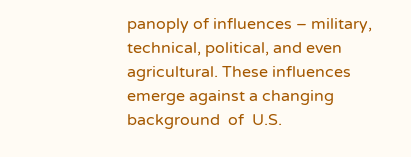panoply of influences – military, technical, political, and even agricultural. These influences emerge against a changing  background  of  U.S.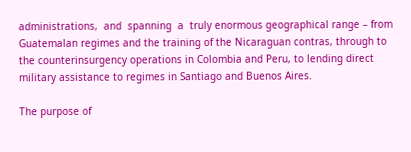administrations,  and  spanning  a  truly enormous geographical range – from  Guatemalan regimes and the training of the Nicaraguan contras, through to the counterinsurgency operations in Colombia and Peru, to lending direct military assistance to regimes in Santiago and Buenos Aires.

The purpose of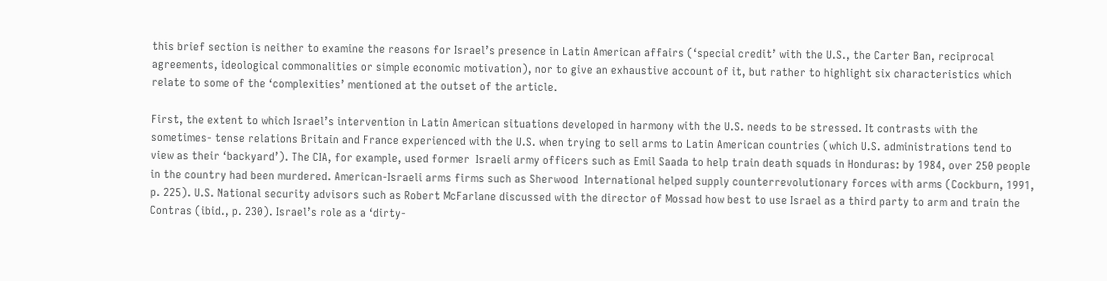this brief section is neither to examine the reasons for Israel’s presence in Latin American affairs (‘special credit’ with the U.S., the Carter Ban, reciprocal agreements, ideological commonalities or simple economic motivation), nor to give an exhaustive account of it, but rather to highlight six characteristics which relate to some of the ‘complexities’ mentioned at the outset of the article.

First, the extent to which Israel’s intervention in Latin American situations developed in harmony with the U.S. needs to be stressed. It contrasts with the sometimes- tense relations Britain and France experienced with the U.S. when trying to sell arms to Latin American countries (which U.S. administrations tend to view as their ‘backyard’). The CIA, for example, used former  Israeli army officers such as Emil Saada to help train death squads in Honduras: by 1984, over 250 people in the country had been murdered. American-Israeli arms firms such as Sherwood  International helped supply counterrevolutionary forces with arms (Cockburn, 1991, p. 225). U.S. National security advisors such as Robert McFarlane discussed with the director of Mossad how best to use Israel as a third party to arm and train the Contras (ibid., p. 230). Israel’s role as a ‘dirty-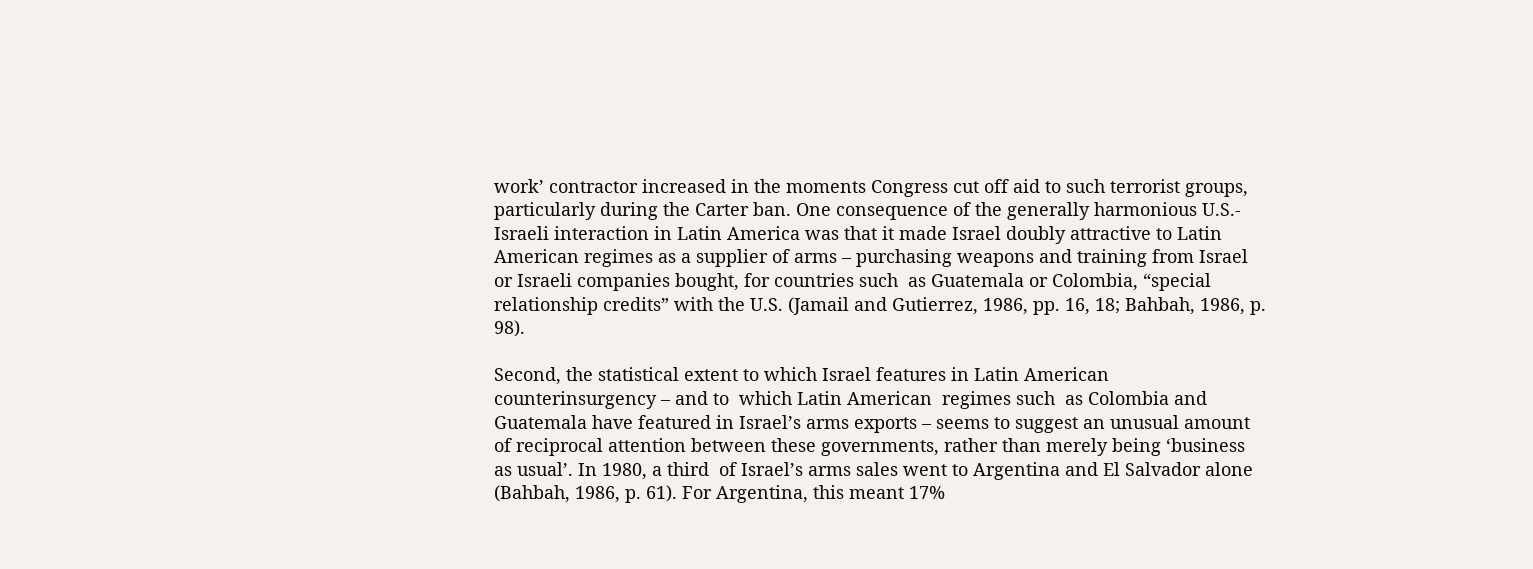work’ contractor increased in the moments Congress cut off aid to such terrorist groups, particularly during the Carter ban. One consequence of the generally harmonious U.S.- Israeli interaction in Latin America was that it made Israel doubly attractive to Latin American regimes as a supplier of arms – purchasing weapons and training from Israel or Israeli companies bought, for countries such  as Guatemala or Colombia, “special relationship credits” with the U.S. (Jamail and Gutierrez, 1986, pp. 16, 18; Bahbah, 1986, p. 98).

Second, the statistical extent to which Israel features in Latin American counterinsurgency – and to  which Latin American  regimes such  as Colombia and Guatemala have featured in Israel’s arms exports – seems to suggest an unusual amount of reciprocal attention between these governments, rather than merely being ‘business as usual’. In 1980, a third  of Israel’s arms sales went to Argentina and El Salvador alone (Bahbah, 1986, p. 61). For Argentina, this meant 17%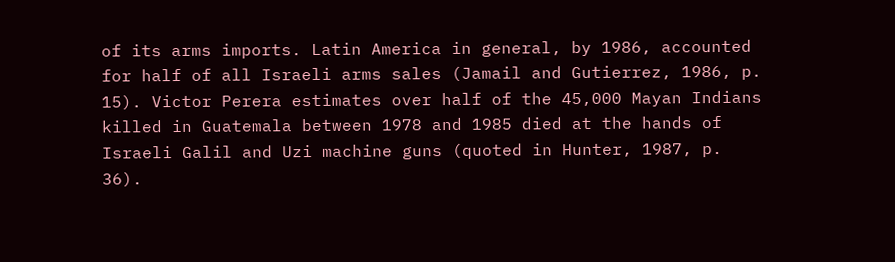of its arms imports. Latin America in general, by 1986, accounted for half of all Israeli arms sales (Jamail and Gutierrez, 1986, p. 15). Victor Perera estimates over half of the 45,000 Mayan Indians killed in Guatemala between 1978 and 1985 died at the hands of Israeli Galil and Uzi machine guns (quoted in Hunter, 1987, p. 36).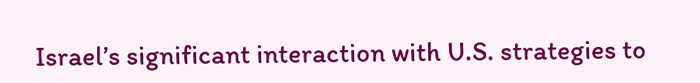Israel’s significant interaction with U.S. strategies to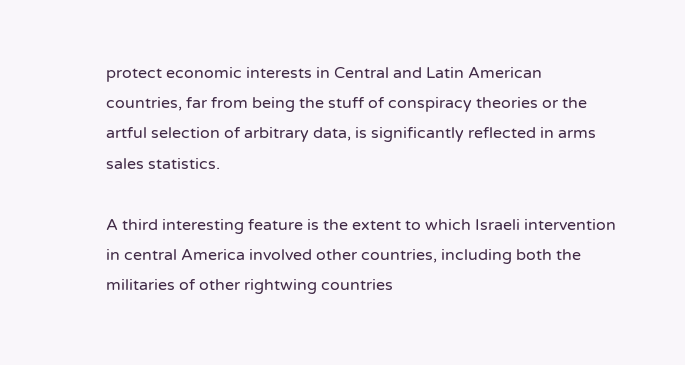protect economic interests in Central and Latin American countries, far from being the stuff of conspiracy theories or the artful selection of arbitrary data, is significantly reflected in arms sales statistics.

A third interesting feature is the extent to which Israeli intervention in central America involved other countries, including both the militaries of other rightwing countries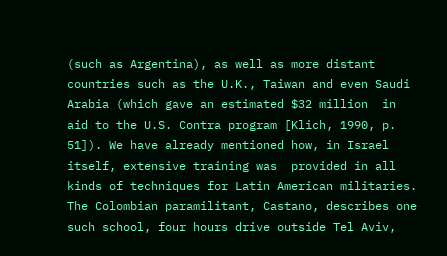(such as Argentina), as well as more distant countries such as the U.K., Taiwan and even Saudi Arabia (which gave an estimated $32 million  in aid to the U.S. Contra program [Klich, 1990, p. 51]). We have already mentioned how, in Israel itself, extensive training was  provided in all kinds of techniques for Latin American militaries. The Colombian paramilitant, Castano, describes one such school, four hours drive outside Tel Aviv,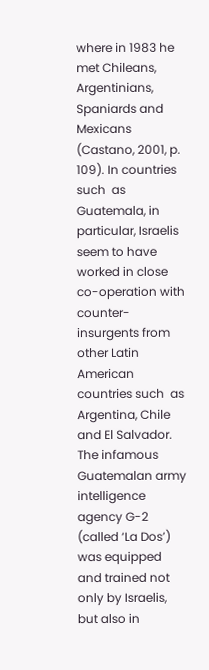where in 1983 he met Chileans, Argentinians, Spaniards and Mexicans (Castano, 2001, p. 109). In countries such  as Guatemala, in particular, Israelis seem to have worked in close co-operation with counter-insurgents from other Latin American countries such  as Argentina, Chile and El Salvador. The infamous Guatemalan army intelligence agency G-2 (called ‘La Dos’) was equipped and trained not only by Israelis, but also in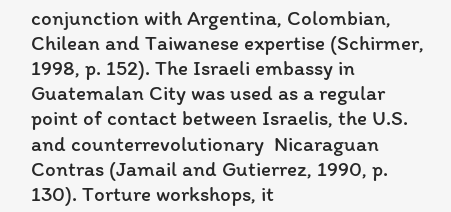conjunction with Argentina, Colombian, Chilean and Taiwanese expertise (Schirmer, 1998, p. 152). The Israeli embassy in Guatemalan City was used as a regular point of contact between Israelis, the U.S. and counterrevolutionary  Nicaraguan Contras (Jamail and Gutierrez, 1990, p. 130). Torture workshops, it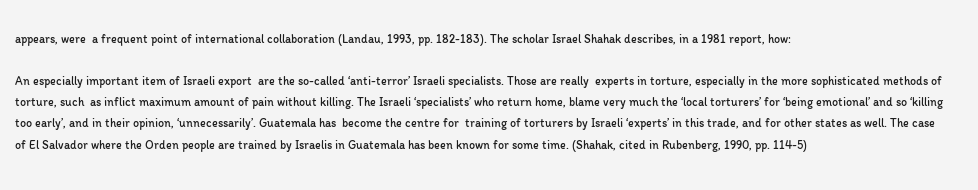appears, were  a frequent point of international collaboration (Landau, 1993, pp. 182-183). The scholar Israel Shahak describes, in a 1981 report, how:

An especially important item of Israeli export  are the so-called ‘anti-terror’ Israeli specialists. Those are really  experts in torture, especially in the more sophisticated methods of torture, such  as inflict maximum amount of pain without killing. The Israeli ‘specialists’ who return home, blame very much the ‘local torturers’ for ‘being emotional’ and so ‘killing too early’, and in their opinion, ‘unnecessarily’. Guatemala has  become the centre for  training of torturers by Israeli ‘experts’ in this trade, and for other states as well. The case of El Salvador where the Orden people are trained by Israelis in Guatemala has been known for some time. (Shahak, cited in Rubenberg, 1990, pp. 114-5)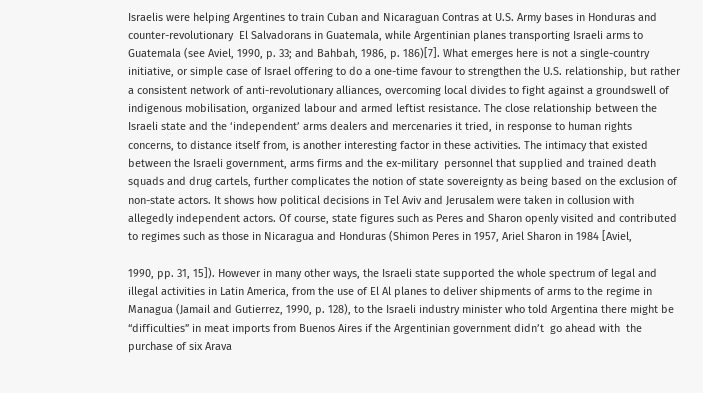Israelis were helping Argentines to train Cuban and Nicaraguan Contras at U.S. Army bases in Honduras and counter-revolutionary  El Salvadorans in Guatemala, while Argentinian planes transporting Israeli arms to Guatemala (see Aviel, 1990, p. 33; and Bahbah, 1986, p. 186)[7]. What emerges here is not a single-country initiative, or simple case of Israel offering to do a one-time favour to strengthen the U.S. relationship, but rather a consistent network of anti-revolutionary alliances, overcoming local divides to fight against a groundswell of indigenous mobilisation, organized labour and armed leftist resistance. The close relationship between the Israeli state and the ‘independent’ arms dealers and mercenaries it tried, in response to human rights concerns, to distance itself from, is another interesting factor in these activities. The intimacy that existed between the Israeli government, arms firms and the ex-military  personnel that supplied and trained death squads and drug cartels, further complicates the notion of state sovereignty as being based on the exclusion of non-state actors. It shows how political decisions in Tel Aviv and Jerusalem were taken in collusion with allegedly independent actors. Of course, state figures such as Peres and Sharon openly visited and contributed to regimes such as those in Nicaragua and Honduras (Shimon Peres in 1957, Ariel Sharon in 1984 [Aviel,

1990, pp. 31, 15]). However in many other ways, the Israeli state supported the whole spectrum of legal and illegal activities in Latin America, from the use of El Al planes to deliver shipments of arms to the regime in Managua (Jamail and Gutierrez, 1990, p. 128), to the Israeli industry minister who told Argentina there might be “difficulties” in meat imports from Buenos Aires if the Argentinian government didn’t  go ahead with  the purchase of six Arava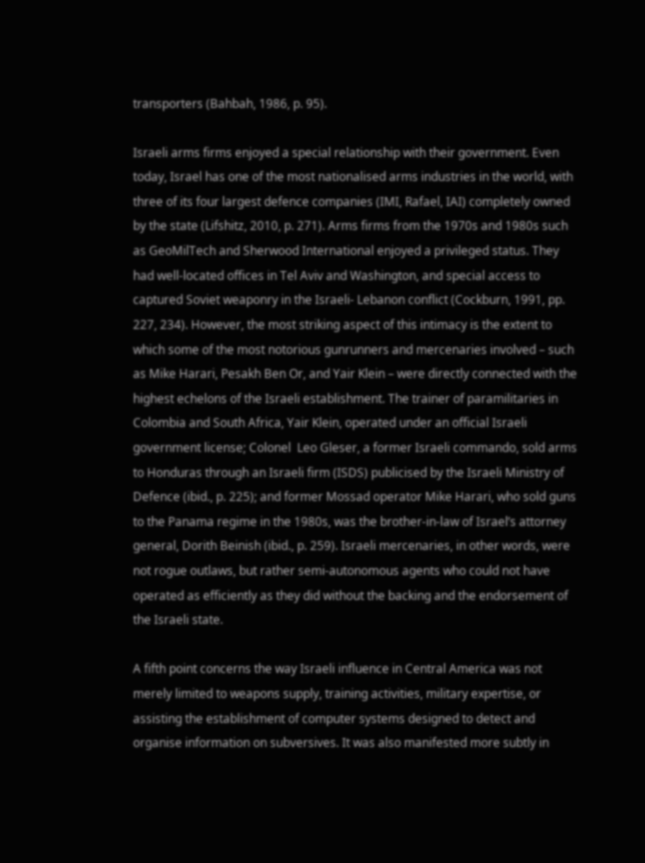transporters (Bahbah, 1986, p. 95).

Israeli arms firms enjoyed a special relationship with their government. Even today, Israel has one of the most nationalised arms industries in the world, with three of its four largest defence companies (IMI, Rafael, IAI) completely owned by the state (Lifshitz, 2010, p. 271). Arms firms from the 1970s and 1980s such as GeoMilTech and Sherwood International enjoyed a privileged status. They had well-located offices in Tel Aviv and Washington, and special access to captured Soviet weaponry in the Israeli- Lebanon conflict (Cockburn, 1991, pp. 227, 234). However, the most striking aspect of this intimacy is the extent to which some of the most notorious gunrunners and mercenaries involved – such  as Mike Harari, Pesakh Ben Or, and Yair Klein – were directly connected with the highest echelons of the Israeli establishment. The trainer of paramilitaries in Colombia and South Africa, Yair Klein, operated under an official Israeli government license; Colonel  Leo Gleser, a former Israeli commando, sold arms to Honduras through an Israeli firm (ISDS) publicised by the Israeli Ministry of Defence (ibid., p. 225); and former Mossad operator Mike Harari, who sold guns to the Panama regime in the 1980s, was the brother-in-law of Israel’s attorney general, Dorith Beinish (ibid., p. 259). Israeli mercenaries, in other words, were not rogue outlaws, but rather semi-autonomous agents who could not have operated as efficiently as they did without the backing and the endorsement of the Israeli state.

A fifth point concerns the way Israeli influence in Central America was not merely limited to weapons supply, training activities, military expertise, or assisting the establishment of computer systems designed to detect and organise information on subversives. It was also manifested more subtly in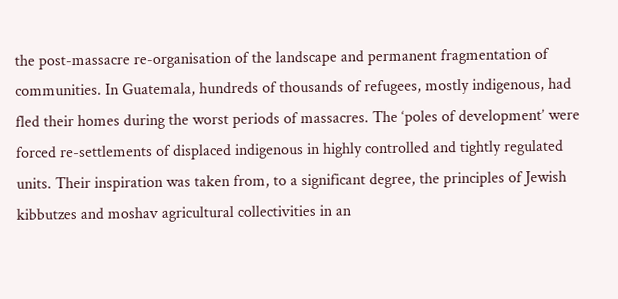the post-massacre re-organisation of the landscape and permanent fragmentation of communities. In Guatemala, hundreds of thousands of refugees, mostly indigenous, had fled their homes during the worst periods of massacres. The ‘poles of development’ were forced re-settlements of displaced indigenous in highly controlled and tightly regulated units. Their inspiration was taken from, to a significant degree, the principles of Jewish kibbutzes and moshav agricultural collectivities in an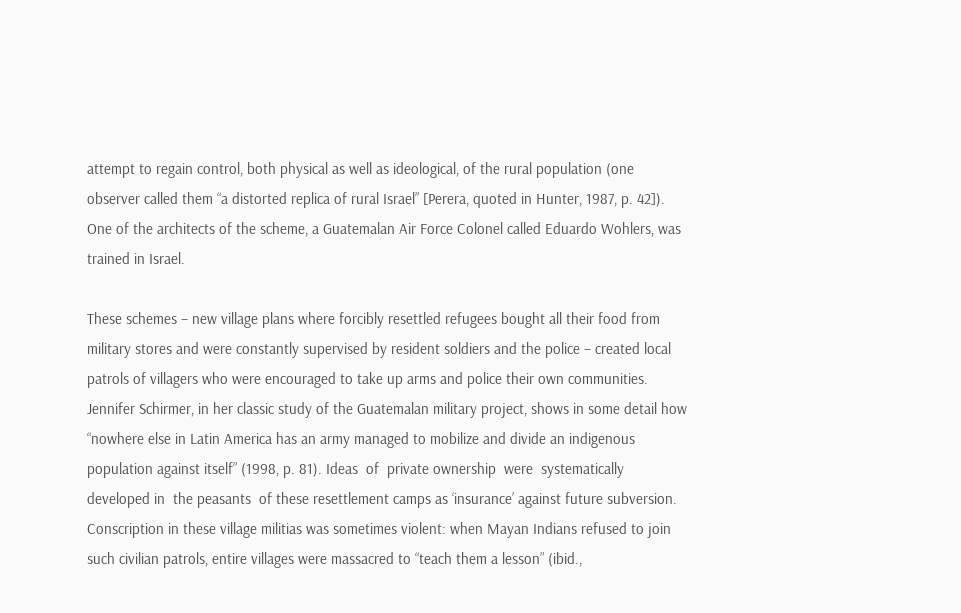attempt to regain control, both physical as well as ideological, of the rural population (one observer called them “a distorted replica of rural Israel” [Perera, quoted in Hunter, 1987, p. 42]). One of the architects of the scheme, a Guatemalan Air Force Colonel called Eduardo Wohlers, was trained in Israel.

These schemes – new village plans where forcibly resettled refugees bought all their food from military stores and were constantly supervised by resident soldiers and the police – created local patrols of villagers who were encouraged to take up arms and police their own communities. Jennifer Schirmer, in her classic study of the Guatemalan military project, shows in some detail how “nowhere else in Latin America has an army managed to mobilize and divide an indigenous population against itself” (1998, p. 81). Ideas  of  private ownership  were  systematically  developed in  the peasants  of these resettlement camps as ‘insurance’ against future subversion. Conscription in these village militias was sometimes violent: when Mayan Indians refused to join such civilian patrols, entire villages were massacred to “teach them a lesson” (ibid.,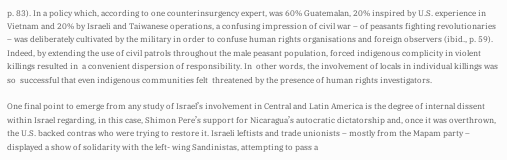p. 83). In a policy which, according to one counterinsurgency expert, was 60% Guatemalan, 20% inspired by U.S. experience in Vietnam and 20% by Israeli and Taiwanese operations, a confusing impression of civil war – of peasants fighting revolutionaries – was deliberately cultivated by the military in order to confuse human rights organisations and foreign observers (ibid., p. 59). Indeed, by extending the use of civil patrols throughout the male peasant population, forced indigenous complicity in violent killings resulted in  a convenient dispersion of responsibility. In  other words, the involvement of locals in individual killings was so  successful that even indigenous communities felt  threatened by the presence of human rights investigators.

One final point to emerge from any study of Israel’s involvement in Central and Latin America is the degree of internal dissent within Israel regarding, in this case, Shimon Pere’s support for Nicaragua’s autocratic dictatorship and, once it was overthrown, the U.S. backed contras who were trying to restore it. Israeli leftists and trade unionists – mostly from the Mapam party – displayed a show of solidarity with the left- wing Sandinistas, attempting to pass a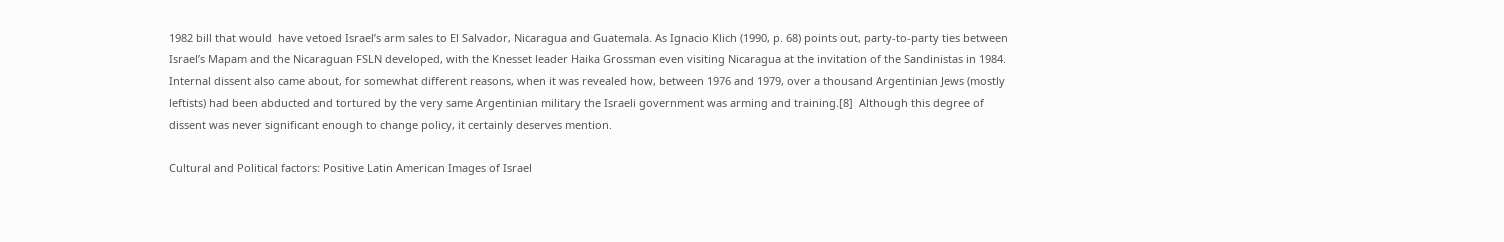1982 bill that would  have vetoed Israel’s arm sales to El Salvador, Nicaragua and Guatemala. As Ignacio Klich (1990, p. 68) points out, party-to-party ties between Israel’s Mapam and the Nicaraguan FSLN developed, with the Knesset leader Haika Grossman even visiting Nicaragua at the invitation of the Sandinistas in 1984. Internal dissent also came about, for somewhat different reasons, when it was revealed how, between 1976 and 1979, over a thousand Argentinian Jews (mostly leftists) had been abducted and tortured by the very same Argentinian military the Israeli government was arming and training.[8]  Although this degree of dissent was never significant enough to change policy, it certainly deserves mention.

Cultural and Political factors: Positive Latin American Images of Israel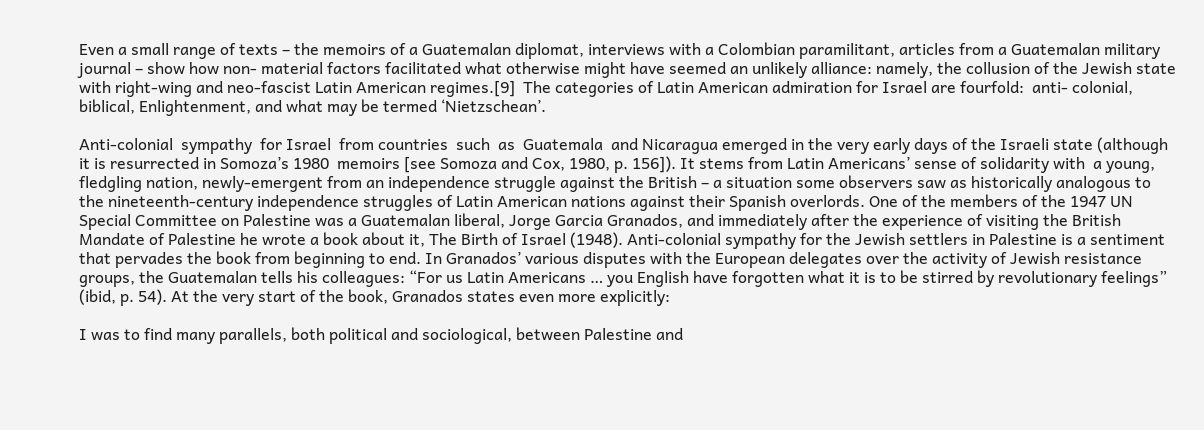Even a small range of texts – the memoirs of a Guatemalan diplomat, interviews with a Colombian paramilitant, articles from a Guatemalan military journal – show how non- material factors facilitated what otherwise might have seemed an unlikely alliance: namely, the collusion of the Jewish state with right-wing and neo-fascist Latin American regimes.[9]  The categories of Latin American admiration for Israel are fourfold:  anti- colonial, biblical, Enlightenment, and what may be termed ‘Nietzschean’.

Anti-colonial  sympathy  for Israel  from countries  such  as  Guatemala  and Nicaragua emerged in the very early days of the Israeli state (although it is resurrected in Somoza’s 1980  memoirs [see Somoza and Cox, 1980, p. 156]). It stems from Latin Americans’ sense of solidarity with  a young, fledgling nation, newly-emergent from an independence struggle against the British – a situation some observers saw as historically analogous to the nineteenth-century independence struggles of Latin American nations against their Spanish overlords. One of the members of the 1947 UN Special Committee on Palestine was a Guatemalan liberal, Jorge Garcia Granados, and immediately after the experience of visiting the British Mandate of Palestine he wrote a book about it, The Birth of Israel (1948). Anti-colonial sympathy for the Jewish settlers in Palestine is a sentiment that pervades the book from beginning to end. In Granados’ various disputes with the European delegates over the activity of Jewish resistance groups, the Guatemalan tells his colleagues: “For us Latin Americans … you English have forgotten what it is to be stirred by revolutionary feelings” (ibid, p. 54). At the very start of the book, Granados states even more explicitly:

I was to find many parallels, both political and sociological, between Palestine and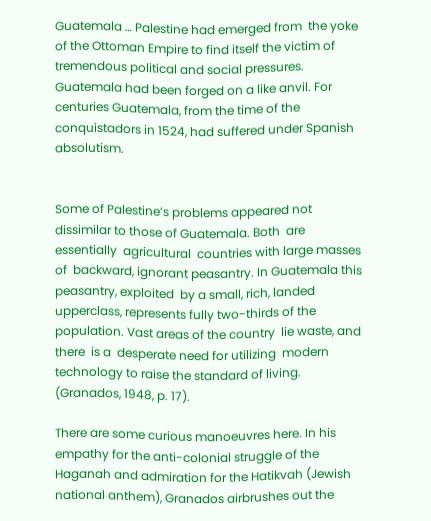Guatemala … Palestine had emerged from  the yoke of the Ottoman Empire to find itself the victim of tremendous political and social pressures. Guatemala had been forged on a like anvil. For centuries Guatemala, from the time of the conquistadors in 1524, had suffered under Spanish absolutism.


Some of Palestine’s problems appeared not dissimilar to those of Guatemala. Both  are essentially  agricultural  countries with large masses of  backward, ignorant peasantry. In Guatemala this peasantry, exploited  by a small, rich, landed upperclass, represents fully two-thirds of the population. Vast areas of the country  lie waste, and there  is a  desperate need for utilizing  modern technology to raise the standard of living. (Granados, 1948, p. 17).

There are some curious manoeuvres here. In his empathy for the anti-colonial struggle of the Haganah and admiration for the Hatikvah (Jewish national anthem), Granados airbrushes out the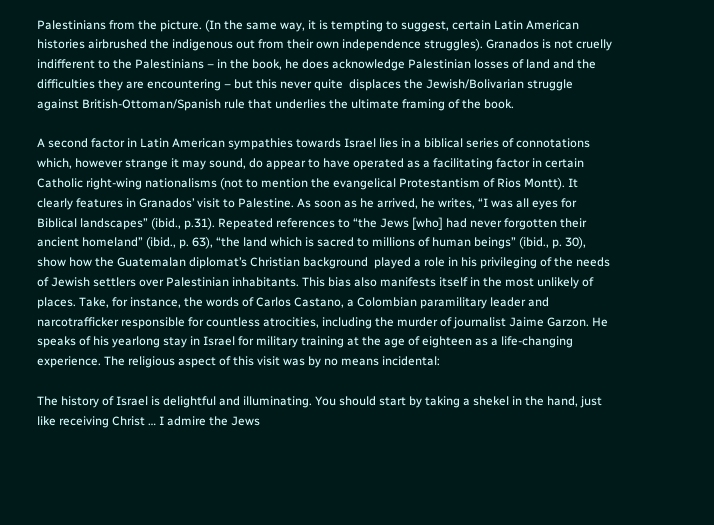Palestinians from the picture. (In the same way, it is tempting to suggest, certain Latin American histories airbrushed the indigenous out from their own independence struggles). Granados is not cruelly indifferent to the Palestinians – in the book, he does acknowledge Palestinian losses of land and the difficulties they are encountering – but this never quite  displaces the Jewish/Bolivarian struggle against British-Ottoman/Spanish rule that underlies the ultimate framing of the book.

A second factor in Latin American sympathies towards Israel lies in a biblical series of connotations which, however strange it may sound, do appear to have operated as a facilitating factor in certain Catholic right-wing nationalisms (not to mention the evangelical Protestantism of Rios Montt). It clearly features in Granados’ visit to Palestine. As soon as he arrived, he writes, “I was all eyes for Biblical landscapes” (ibid., p.31). Repeated references to “the Jews [who] had never forgotten their ancient homeland” (ibid., p. 63), “the land which is sacred to millions of human beings” (ibid., p. 30), show how the Guatemalan diplomat’s Christian background  played a role in his privileging of the needs of Jewish settlers over Palestinian inhabitants. This bias also manifests itself in the most unlikely of places. Take, for instance, the words of Carlos Castano, a Colombian paramilitary leader and narcotrafficker responsible for countless atrocities, including the murder of journalist Jaime Garzon. He speaks of his yearlong stay in Israel for military training at the age of eighteen as a life-changing experience. The religious aspect of this visit was by no means incidental:

The history of Israel is delightful and illuminating. You should start by taking a shekel in the hand, just like receiving Christ … I admire the Jews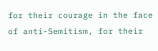for their courage in the face of anti-Semitism, for their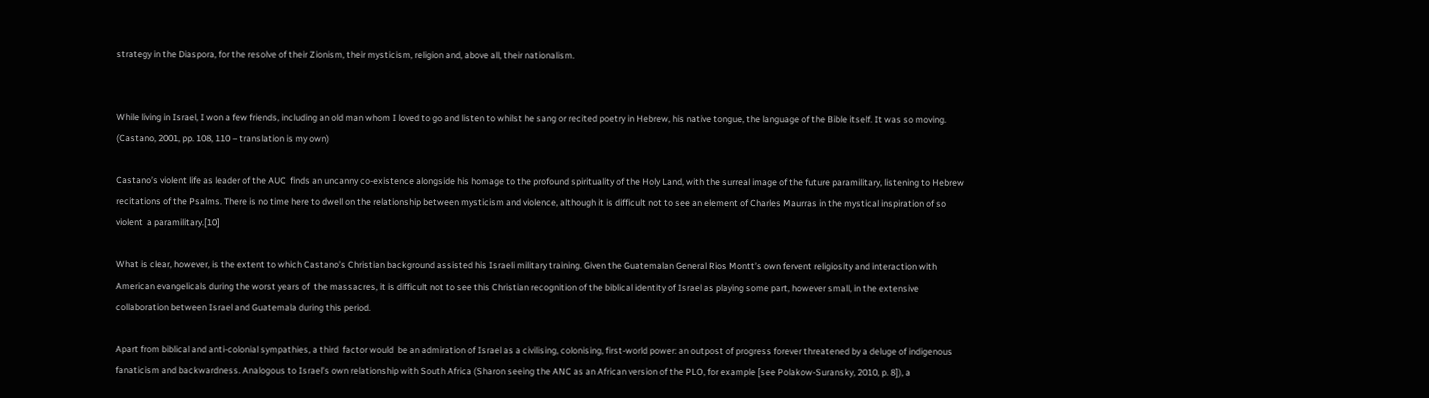strategy in the Diaspora, for the resolve of their Zionism, their mysticism, religion and, above all, their nationalism.


While living in Israel, I won a few friends, including an old man whom I loved to go and listen to whilst he sang or recited poetry in Hebrew, his native tongue, the language of the Bible itself. It was so moving. (Castano, 2001, pp. 108, 110 – translation is my own)

Castano’s violent life as leader of the AUC  finds an uncanny co-existence alongside his homage to the profound spirituality of the Holy Land, with the surreal image of the future paramilitary, listening to Hebrew recitations of the Psalms. There is no time here to dwell on the relationship between mysticism and violence, although it is difficult not to see an element of Charles Maurras in the mystical inspiration of so violent  a paramilitary.[10]

What is clear, however, is the extent to which Castano’s Christian background assisted his Israeli military training. Given the Guatemalan General Rios Montt’s own fervent religiosity and interaction with  American evangelicals during the worst years of  the massacres, it is difficult not to see this Christian recognition of the biblical identity of Israel as playing some part, however small, in the extensive collaboration between Israel and Guatemala during this period.

Apart from biblical and anti-colonial sympathies, a third  factor would  be an admiration of Israel as a civilising, colonising, first-world power: an outpost of progress forever threatened by a deluge of indigenous fanaticism and backwardness. Analogous to Israel’s own relationship with South Africa (Sharon seeing the ANC as an African version of the PLO, for example [see Polakow-Suransky, 2010, p. 8]), a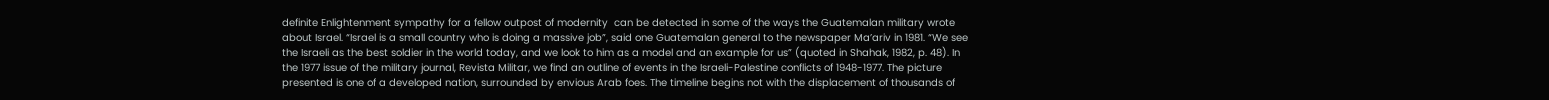definite Enlightenment sympathy for a fellow outpost of modernity  can be detected in some of the ways the Guatemalan military wrote about Israel. “Israel is a small country who is doing a massive job”, said one Guatemalan general to the newspaper Ma’ariv in 1981. “We see the Israeli as the best soldier in the world today, and we look to him as a model and an example for us” (quoted in Shahak, 1982, p. 48). In the 1977 issue of the military journal, Revista Militar, we find an outline of events in the Israeli-Palestine conflicts of 1948-1977. The picture presented is one of a developed nation, surrounded by envious Arab foes. The timeline begins not with the displacement of thousands of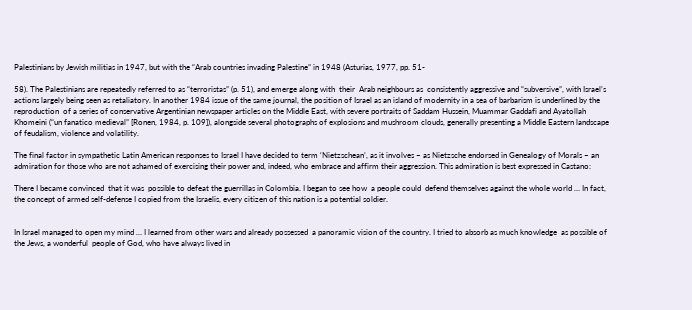Palestinians by Jewish militias in 1947, but with the “Arab countries invading Palestine” in 1948 (Asturias, 1977, pp. 51-

58). The Palestinians are repeatedly referred to as “terroristas” (p. 51), and emerge along with  their  Arab neighbours as  consistently aggressive and “subversive”, with Israel’s actions largely being seen as retaliatory. In another 1984 issue of the same journal, the position of Israel as an island of modernity in a sea of barbarism is underlined by the reproduction  of a series of conservative Argentinian newspaper articles on the Middle East, with severe portraits of Saddam Hussein, Muammar Gaddafi and Ayatollah Khomeini (“un fanatico medieval” [Ronen, 1984, p. 109]), alongside several photographs of explosions and mushroom clouds, generally presenting a Middle Eastern landscape of feudalism, violence and volatility.

The final factor in sympathetic Latin American responses to Israel I have decided to term ‘Nietzschean’, as it involves – as Nietzsche endorsed in Genealogy of Morals – an admiration for those who are not ashamed of exercising their power and, indeed, who embrace and affirm their aggression. This admiration is best expressed in Castano:

There I became convinced  that it was  possible to defeat the guerrillas in Colombia. I began to see how  a people could  defend themselves against the whole world … In fact, the concept of armed self-defense I copied from the Israelis, every citizen of this nation is a potential soldier.


In Israel managed to open my mind … I learned from other wars and already possessed  a panoramic vision of the country. I tried to absorb as much knowledge  as possible of the Jews, a wonderful  people of God, who have always lived in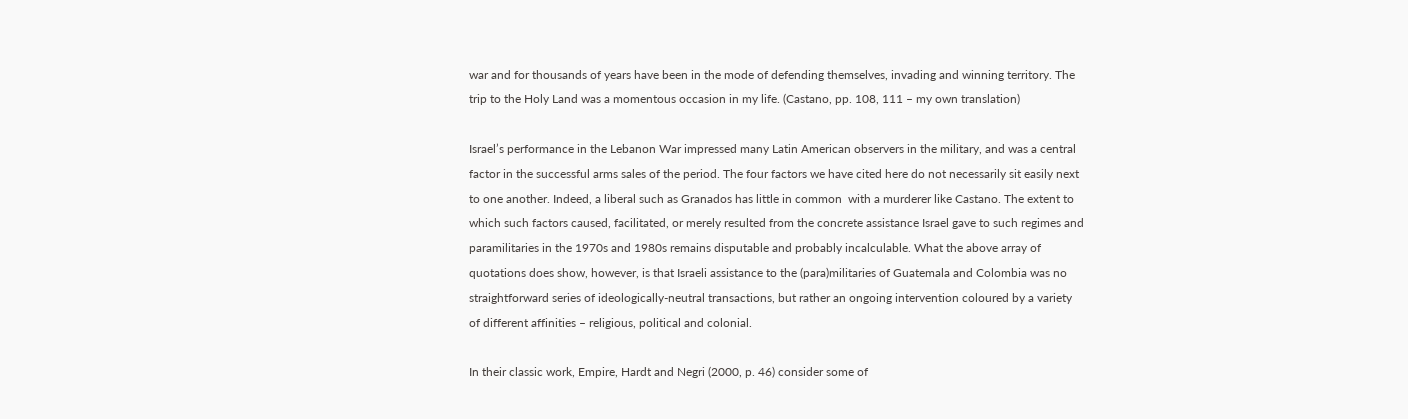war and for thousands of years have been in the mode of defending themselves, invading and winning territory. The trip to the Holy Land was a momentous occasion in my life. (Castano, pp. 108, 111 – my own translation)

Israel’s performance in the Lebanon War impressed many Latin American observers in the military, and was a central factor in the successful arms sales of the period. The four factors we have cited here do not necessarily sit easily next to one another. Indeed, a liberal such as Granados has little in common  with a murderer like Castano. The extent to which such factors caused, facilitated, or merely resulted from the concrete assistance Israel gave to such regimes and paramilitaries in the 1970s and 1980s remains disputable and probably incalculable. What the above array of quotations does show, however, is that Israeli assistance to the (para)militaries of Guatemala and Colombia was no straightforward series of ideologically-neutral transactions, but rather an ongoing intervention coloured by a variety of different affinities – religious, political and colonial.

In their classic work, Empire, Hardt and Negri (2000, p. 46) consider some of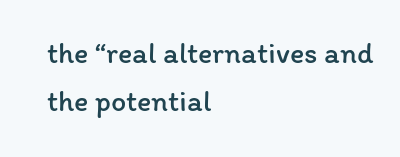the “real alternatives and the potential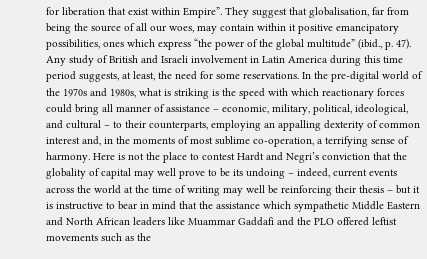for liberation that exist within Empire”. They suggest that globalisation, far from being the source of all our woes, may contain within it positive emancipatory possibilities, ones which express “the power of the global multitude” (ibid., p. 47). Any study of British and Israeli involvement in Latin America during this time period suggests, at least, the need for some reservations. In the pre-digital world of the 1970s and 1980s, what is striking is the speed with which reactionary forces could bring all manner of assistance – economic, military, political, ideological, and cultural – to their counterparts, employing an appalling dexterity of common interest and, in the moments of most sublime co-operation, a terrifying sense of harmony. Here is not the place to contest Hardt and Negri’s conviction that the globality of capital may well prove to be its undoing – indeed, current events across the world at the time of writing may well be reinforcing their thesis – but it is instructive to bear in mind that the assistance which sympathetic Middle Eastern and North African leaders like Muammar Gaddafi and the PLO offered leftist movements such as the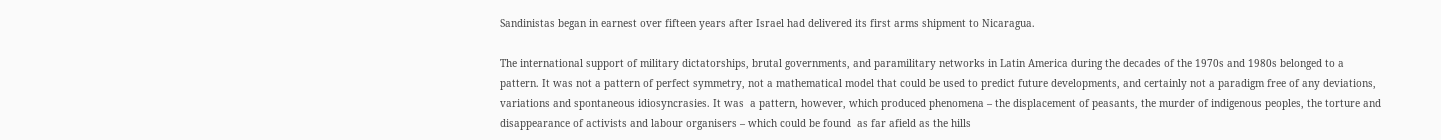Sandinistas began in earnest over fifteen years after Israel had delivered its first arms shipment to Nicaragua.

The international support of military dictatorships, brutal governments, and paramilitary networks in Latin America during the decades of the 1970s and 1980s belonged to a pattern. It was not a pattern of perfect symmetry, not a mathematical model that could be used to predict future developments, and certainly not a paradigm free of any deviations, variations and spontaneous idiosyncrasies. It was  a pattern, however, which produced phenomena – the displacement of peasants, the murder of indigenous peoples, the torture and disappearance of activists and labour organisers – which could be found  as far afield as the hills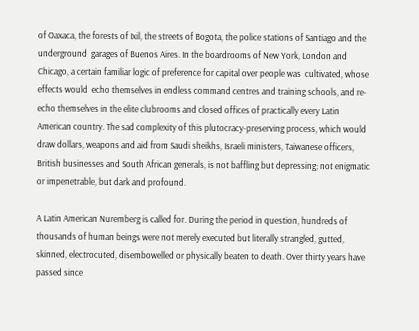of Oaxaca, the forests of Ixil, the streets of Bogota, the police stations of Santiago and the underground  garages of Buenos Aires. In the boardrooms of New York, London and Chicago, a certain familiar logic of preference for capital over people was  cultivated, whose effects would  echo themselves in endless command centres and training schools, and re-echo themselves in the elite clubrooms and closed offices of practically every Latin American country. The sad complexity of this plutocracy-preserving process, which would draw dollars, weapons and aid from Saudi sheikhs, Israeli ministers, Taiwanese officers, British businesses and South African generals, is not baffling but depressing; not enigmatic or impenetrable, but dark and profound.

A Latin American Nuremberg is called for. During the period in question, hundreds of thousands of human beings were not merely executed but literally strangled, gutted, skinned, electrocuted, disembowelled or physically beaten to death. Over thirty years have passed since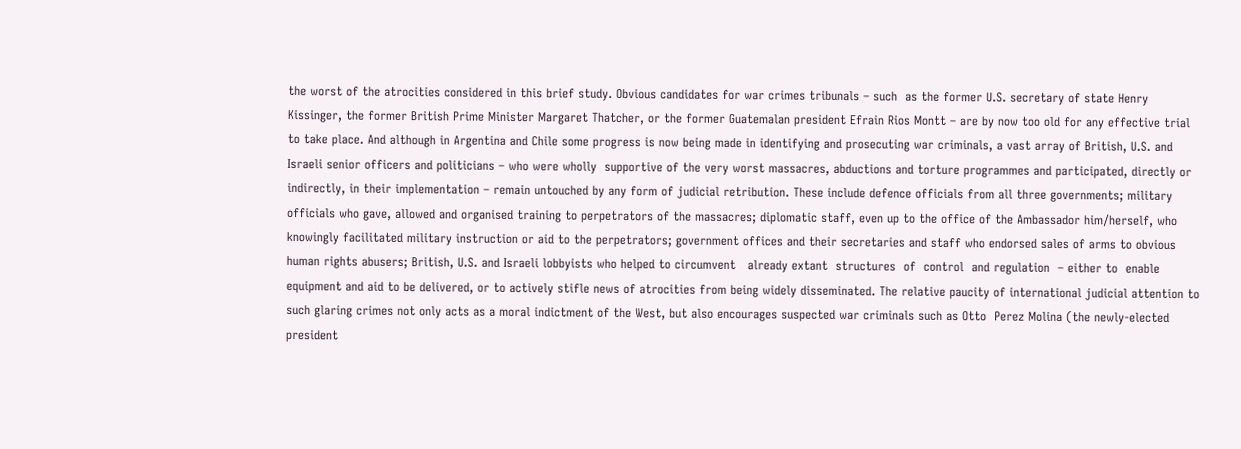the worst of the atrocities considered in this brief study. Obvious candidates for war crimes tribunals – such  as the former U.S. secretary of state Henry Kissinger, the former British Prime Minister Margaret Thatcher, or the former Guatemalan president Efrain Rios Montt – are by now too old for any effective trial to take place. And although in Argentina and Chile some progress is now being made in identifying and prosecuting war criminals, a vast array of British, U.S. and Israeli senior officers and politicians – who were wholly  supportive of the very worst massacres, abductions and torture programmes and participated, directly or indirectly, in their implementation – remain untouched by any form of judicial retribution. These include defence officials from all three governments; military officials who gave, allowed and organised training to perpetrators of the massacres; diplomatic staff, even up to the office of the Ambassador him/herself, who knowingly facilitated military instruction or aid to the perpetrators; government offices and their secretaries and staff who endorsed sales of arms to obvious human rights abusers; British, U.S. and Israeli lobbyists who helped to circumvent   already extant  structures  of  control  and regulation  – either to  enable equipment and aid to be delivered, or to actively stifle news of atrocities from being widely disseminated. The relative paucity of international judicial attention to such glaring crimes not only acts as a moral indictment of the West, but also encourages suspected war criminals such as Otto  Perez Molina (the newly-elected president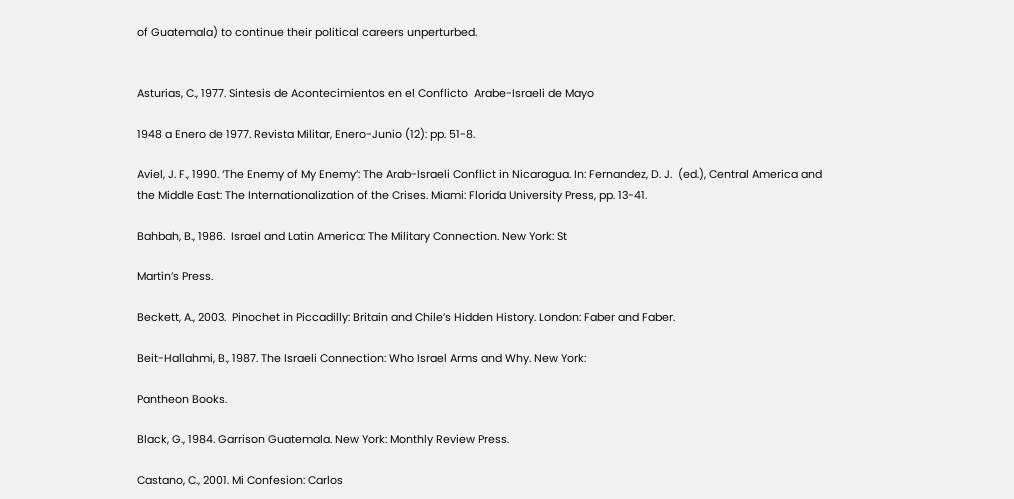of Guatemala) to continue their political careers unperturbed.


Asturias, C., 1977. Sintesis de Acontecimientos en el Conflicto  Arabe-Israeli de Mayo

1948 a Enero de 1977. Revista Militar, Enero-Junio (12): pp. 51-8.

Aviel, J. F., 1990. ‘The Enemy of My Enemy’: The Arab-Israeli Conflict in Nicaragua. In: Fernandez, D. J.  (ed.), Central America and the Middle East: The Internationalization of the Crises. Miami: Florida University Press, pp. 13-41.

Bahbah, B., 1986.  Israel and Latin America: The Military Connection. New York: St

Martin’s Press.

Beckett, A., 2003.  Pinochet in Piccadilly: Britain and Chile’s Hidden History. London: Faber and Faber.

Beit-Hallahmi, B., 1987. The Israeli Connection: Who Israel Arms and Why. New York:

Pantheon Books.

Black, G., 1984. Garrison Guatemala. New York: Monthly Review Press.

Castano, C., 2001. Mi Confesion: Carlos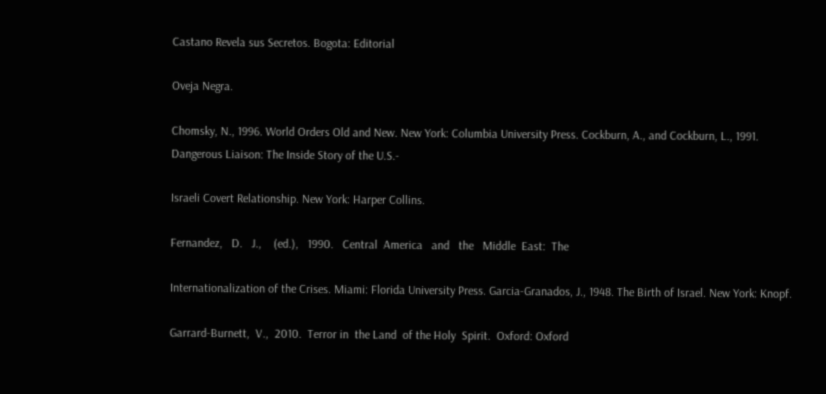Castano Revela sus Secretos. Bogota: Editorial

Oveja Negra.

Chomsky, N., 1996. World Orders Old and New. New York: Columbia University Press. Cockburn, A., and Cockburn, L., 1991. Dangerous Liaison: The Inside Story of the U.S.-

Israeli Covert Relationship. New York: Harper Collins.

Fernandez,   D.   J.,    (ed.),   1990.   Central  America   and   the   Middle  East:  The

Internationalization of the Crises. Miami: Florida University Press. Garcia-Granados, J., 1948. The Birth of Israel. New York: Knopf.

Garrard-Burnett,  V.,  2010.  Terror in  the Land  of the Holy  Spirit.  Oxford: Oxford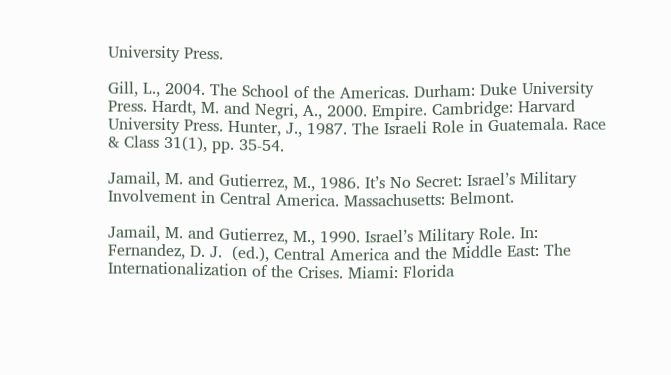University Press.

Gill, L., 2004. The School of the Americas. Durham: Duke University Press. Hardt, M. and Negri, A., 2000. Empire. Cambridge: Harvard University Press. Hunter, J., 1987. The Israeli Role in Guatemala. Race & Class 31(1), pp. 35-54.

Jamail, M. and Gutierrez, M., 1986. It’s No Secret: Israel’s Military Involvement in Central America. Massachusetts: Belmont.

Jamail, M. and Gutierrez, M., 1990. Israel’s Military Role. In: Fernandez, D. J.  (ed.), Central America and the Middle East: The Internationalization of the Crises. Miami: Florida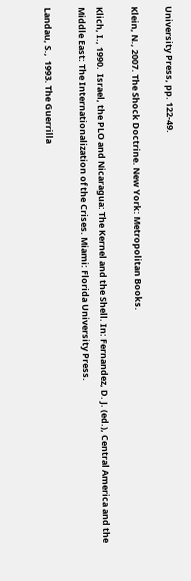University Press, pp. 122-49.

Klein, N., 2007. The Shock Doctrine. New York: Metropolitan Books.

Klich, I., 1990.  Israel, the PLO and Nicaragua: The Kernel and the Shell. In: Fernandez, D. J. (ed.), Central America and the Middle East: The Internationalization of the Crises. Miami: Florida University Press.

Landau, S.,  1993. The Guerrilla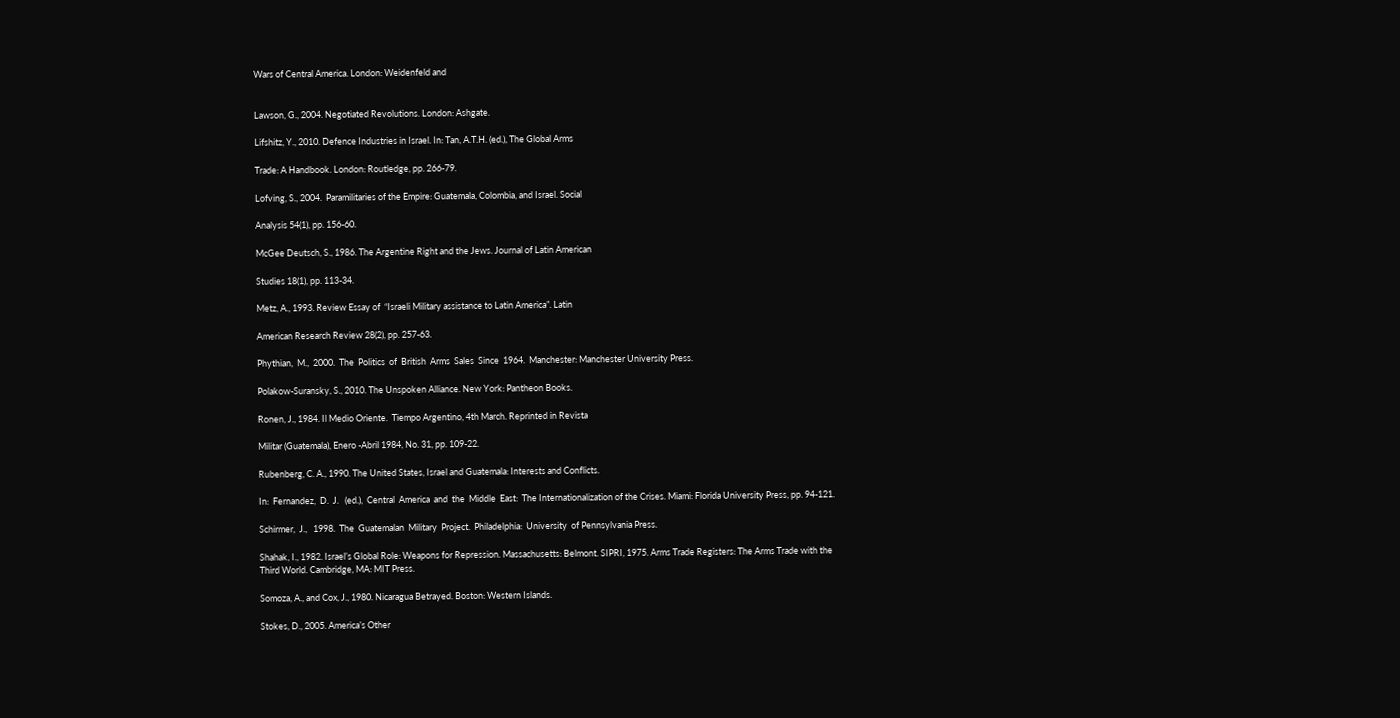Wars of Central America. London: Weidenfeld and


Lawson, G., 2004. Negotiated Revolutions. London: Ashgate.

Lifshitz, Y., 2010. Defence Industries in Israel. In: Tan, A.T.H. (ed.), The Global Arms

Trade: A Handbook. London: Routledge, pp. 266-79.

Lofving, S., 2004.  Paramilitaries of the Empire: Guatemala, Colombia, and Israel. Social

Analysis 54(1), pp. 156-60.

McGee Deutsch, S., 1986. The Argentine Right and the Jews. Journal of Latin American

Studies 18(1), pp. 113-34.

Metz, A., 1993. Review Essay of  “Israeli Military assistance to Latin America”. Latin

American Research Review 28(2), pp. 257-63.

Phythian,  M.,  2000.  The  Politics  of  British  Arms  Sales  Since  1964.  Manchester: Manchester University Press.

Polakow-Suransky, S., 2010. The Unspoken Alliance. New York: Pantheon Books.

Ronen, J., 1984. Il Medio Oriente.  Tiempo Argentino, 4th March. Reprinted in Revista

Militar (Guatemala), Enero -Abril 1984, No. 31, pp. 109-22.

Rubenberg, C. A., 1990. The United States, Israel and Guatemala: Interests and Conflicts.

In:  Fernandez,  D.  J.   (ed.),  Central  America  and  the  Middle  East:  The Internationalization of the Crises. Miami: Florida University Press, pp. 94-121.

Schirmer,  J.,   1998.  The  Guatemalan  Military  Project.  Philadelphia:  University  of Pennsylvania Press.

Shahak, I., 1982. Israel’s Global Role: Weapons for Repression. Massachusetts: Belmont. SIPRI, 1975. Arms Trade Registers: The Arms Trade with the Third World. Cambridge, MA: MIT Press.

Somoza, A., and Cox, J., 1980. Nicaragua Betrayed. Boston: Western Islands.

Stokes, D., 2005. America’s Other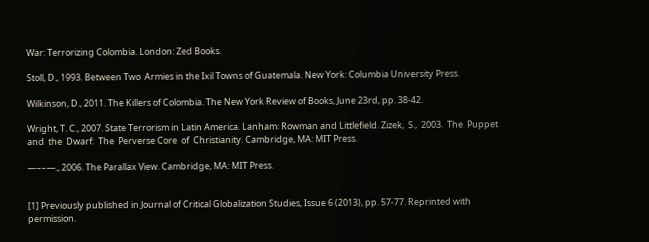War: Terrorizing Colombia. London: Zed Books.

Stoll, D., 1993. Between Two  Armies in the Ixil Towns of Guatemala. New York: Columbia University Press.

Wilkinson, D., 2011. The Killers of Colombia. The New York Review of Books, June 23rd, pp. 38-42.

Wright, T. C., 2007. State Terrorism in Latin America. Lanham: Rowman and Littlefield. Zizek,  S.,  2003.  The  Puppet  and  the  Dwarf:  The  Perverse Core  of  Christianity. Cambridge, MA: MIT Press.

—––—., 2006. The Parallax View. Cambridge, MA: MIT Press.


[1] Previously published in Journal of Critical Globalization Studies, Issue 6 (2013), pp. 57-77. Reprinted with permission.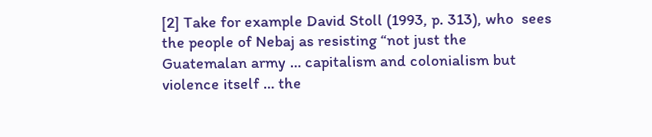[2] Take for example David Stoll (1993, p. 313), who  sees the people of Nebaj as resisting “not just the Guatemalan army … capitalism and colonialism but violence itself … the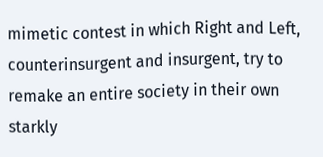mimetic contest in which Right and Left, counterinsurgent and insurgent, try to remake an entire society in their own starkly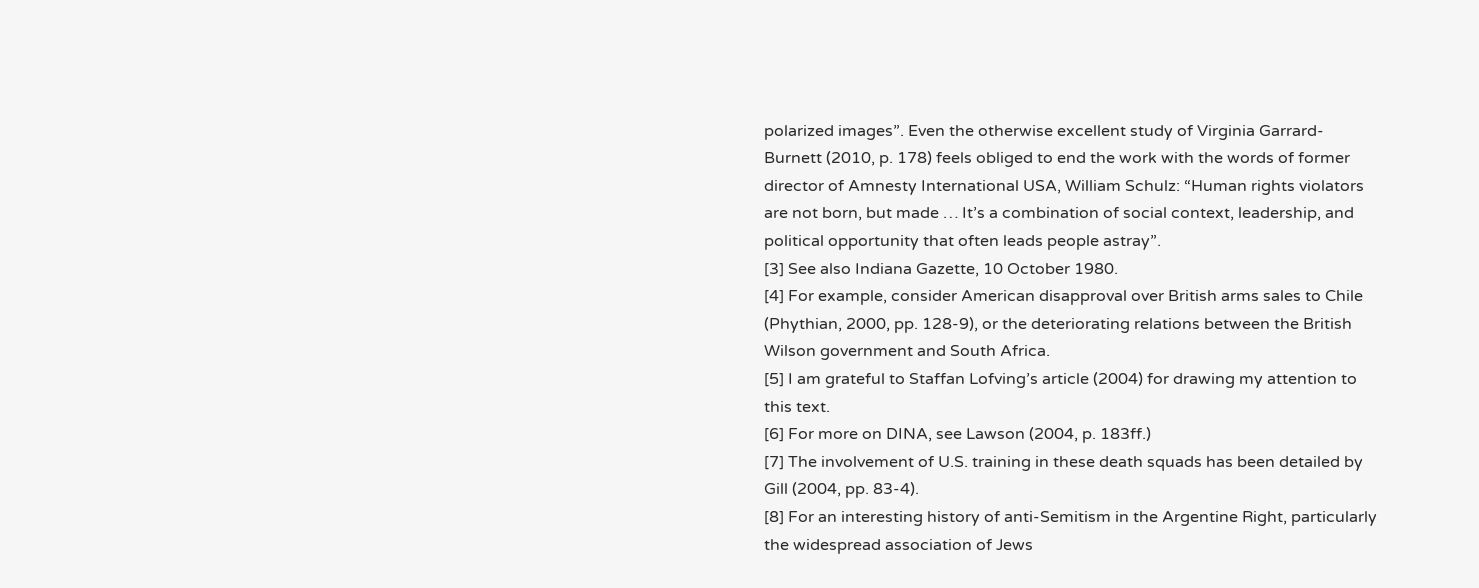polarized images”. Even the otherwise excellent study of Virginia Garrard-Burnett (2010, p. 178) feels obliged to end the work with the words of former director of Amnesty International USA, William Schulz: “Human rights violators are not born, but made … It’s a combination of social context, leadership, and political opportunity that often leads people astray”.
[3] See also Indiana Gazette, 10 October 1980.
[4] For example, consider American disapproval over British arms sales to Chile (Phythian, 2000, pp. 128-9), or the deteriorating relations between the British Wilson government and South Africa.
[5] I am grateful to Staffan Lofving’s article (2004) for drawing my attention to this text.
[6] For more on DINA, see Lawson (2004, p. 183ff.)
[7] The involvement of U.S. training in these death squads has been detailed by Gill (2004, pp. 83-4).
[8] For an interesting history of anti-Semitism in the Argentine Right, particularly the widespread association of Jews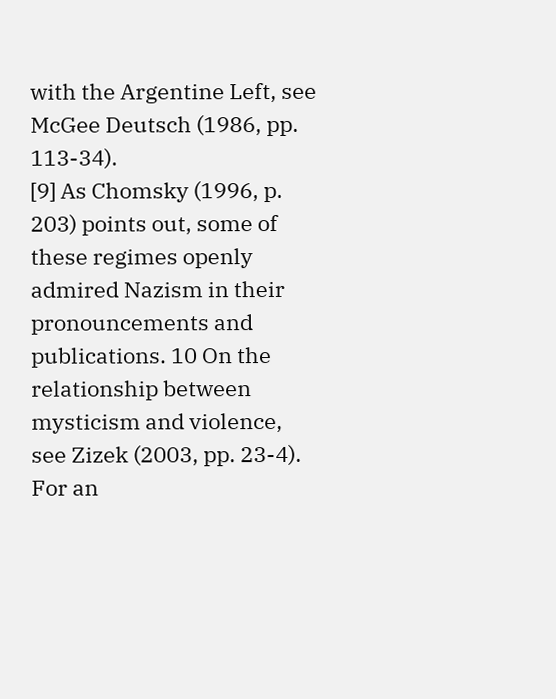with the Argentine Left, see McGee Deutsch (1986, pp. 113-34).
[9] As Chomsky (1996, p. 203) points out, some of these regimes openly admired Nazism in their pronouncements and publications. 10 On the relationship between mysticism and violence, see Zizek (2003, pp. 23-4). For an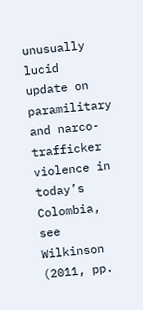unusually lucid  update on paramilitary and narco-trafficker violence in today’s Colombia, see Wilkinson (2011, pp.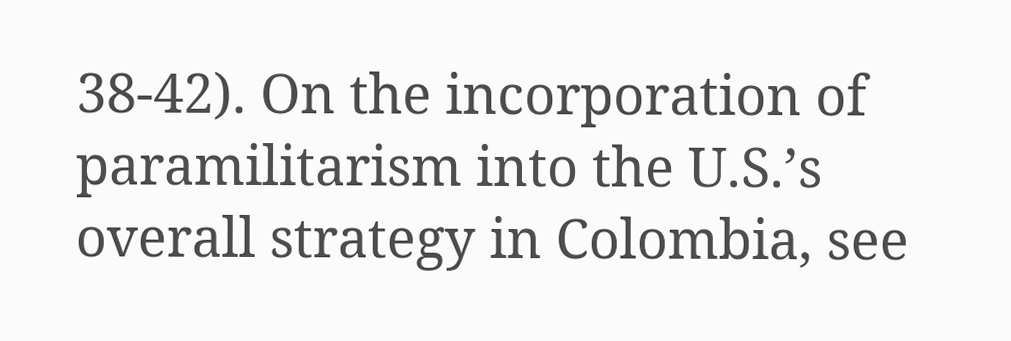38-42). On the incorporation of paramilitarism into the U.S.’s overall strategy in Colombia, see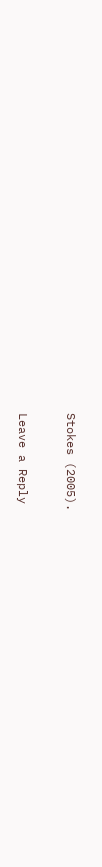Stokes (2005).

Leave a Reply